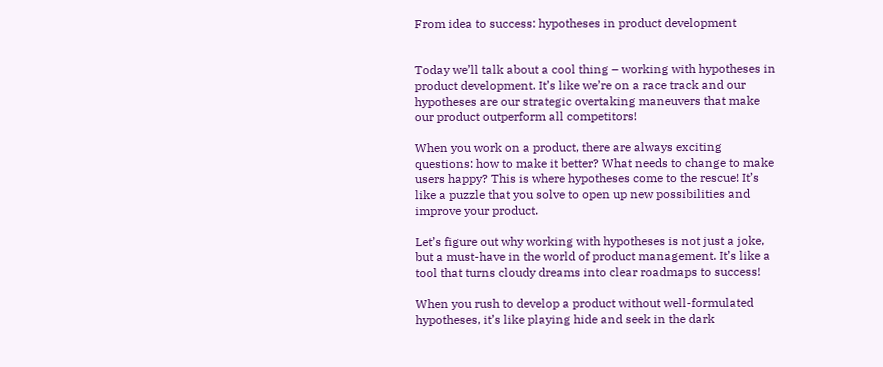From idea to success: hypotheses in product development


Today we’ll talk about a cool thing – working with hypotheses in product development. It’s like we’re on a race track and our hypotheses are our strategic overtaking maneuvers that make our product outperform all competitors!

When you work on a product, there are always exciting questions: how to make it better? What needs to change to make users happy? This is where hypotheses come to the rescue! It’s like a puzzle that you solve to open up new possibilities and improve your product.

Let’s figure out why working with hypotheses is not just a joke, but a must-have in the world of product management. It’s like a tool that turns cloudy dreams into clear roadmaps to success!

When you rush to develop a product without well-formulated hypotheses, it’s like playing hide and seek in the dark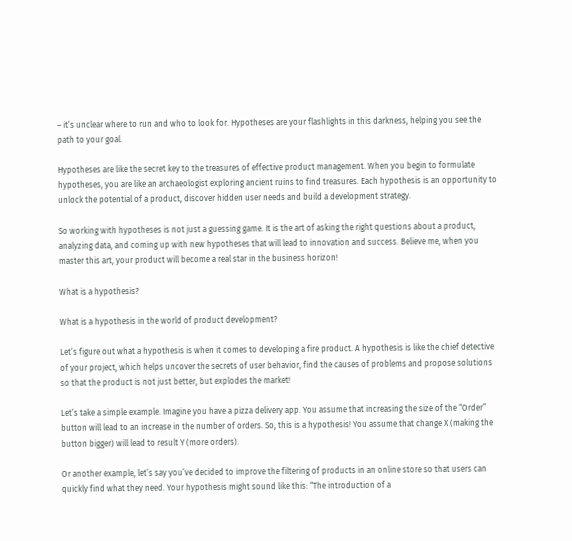– it’s unclear where to run and who to look for. Hypotheses are your flashlights in this darkness, helping you see the path to your goal.

Hypotheses are like the secret key to the treasures of effective product management. When you begin to formulate hypotheses, you are like an archaeologist exploring ancient ruins to find treasures. Each hypothesis is an opportunity to unlock the potential of a product, discover hidden user needs and build a development strategy.

So working with hypotheses is not just a guessing game. It is the art of asking the right questions about a product, analyzing data, and coming up with new hypotheses that will lead to innovation and success. Believe me, when you master this art, your product will become a real star in the business horizon!

What is a hypothesis?

What is a hypothesis in the world of product development?

Let’s figure out what a hypothesis is when it comes to developing a fire product. A hypothesis is like the chief detective of your project, which helps uncover the secrets of user behavior, find the causes of problems and propose solutions so that the product is not just better, but explodes the market!

Let’s take a simple example. Imagine you have a pizza delivery app. You assume that increasing the size of the “Order” button will lead to an increase in the number of orders. So, this is a hypothesis! You assume that change X (making the button bigger) will lead to result Y (more orders).

Or another example, let’s say you’ve decided to improve the filtering of products in an online store so that users can quickly find what they need. Your hypothesis might sound like this: “The introduction of a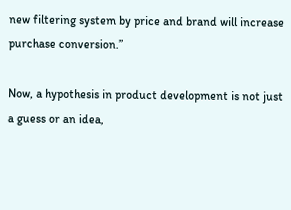new filtering system by price and brand will increase purchase conversion.”

Now, a hypothesis in product development is not just a guess or an idea,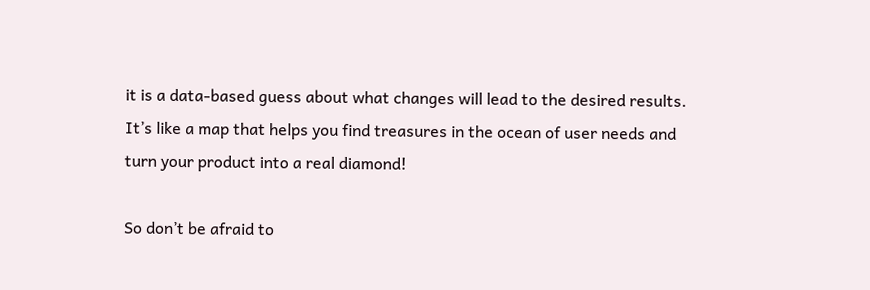it is a data-based guess about what changes will lead to the desired results. It’s like a map that helps you find treasures in the ocean of user needs and turn your product into a real diamond!

So don’t be afraid to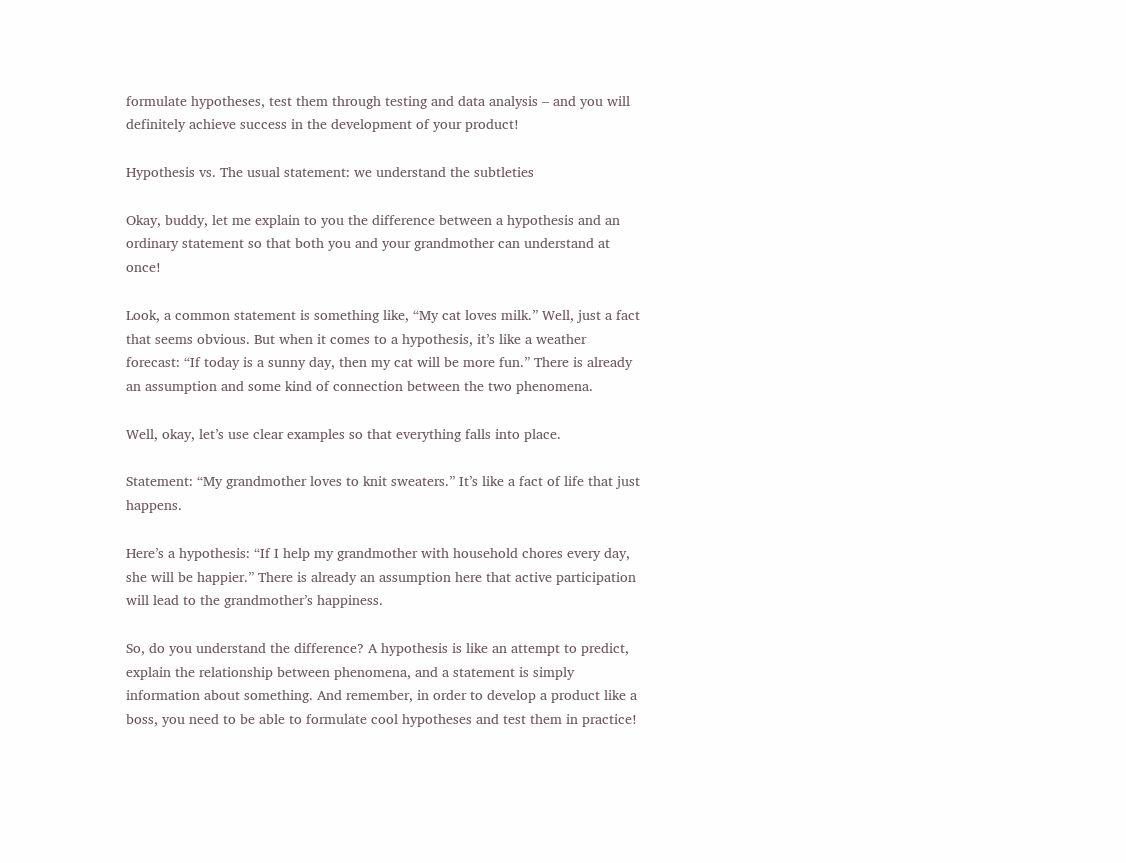formulate hypotheses, test them through testing and data analysis – and you will definitely achieve success in the development of your product!

Hypothesis vs. The usual statement: we understand the subtleties

Okay, buddy, let me explain to you the difference between a hypothesis and an ordinary statement so that both you and your grandmother can understand at once!

Look, a common statement is something like, “My cat loves milk.” Well, just a fact that seems obvious. But when it comes to a hypothesis, it’s like a weather forecast: “If today is a sunny day, then my cat will be more fun.” There is already an assumption and some kind of connection between the two phenomena.

Well, okay, let’s use clear examples so that everything falls into place.

Statement: “My grandmother loves to knit sweaters.” It’s like a fact of life that just happens.

Here’s a hypothesis: “If I help my grandmother with household chores every day, she will be happier.” There is already an assumption here that active participation will lead to the grandmother’s happiness.

So, do you understand the difference? A hypothesis is like an attempt to predict, explain the relationship between phenomena, and a statement is simply information about something. And remember, in order to develop a product like a boss, you need to be able to formulate cool hypotheses and test them in practice!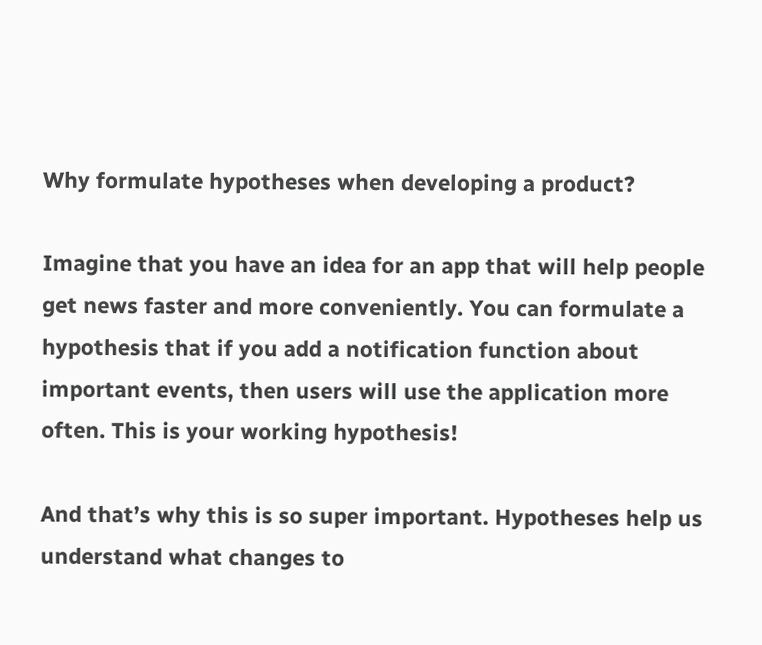Why formulate hypotheses when developing a product?

Imagine that you have an idea for an app that will help people get news faster and more conveniently. You can formulate a hypothesis that if you add a notification function about important events, then users will use the application more often. This is your working hypothesis!

And that’s why this is so super important. Hypotheses help us understand what changes to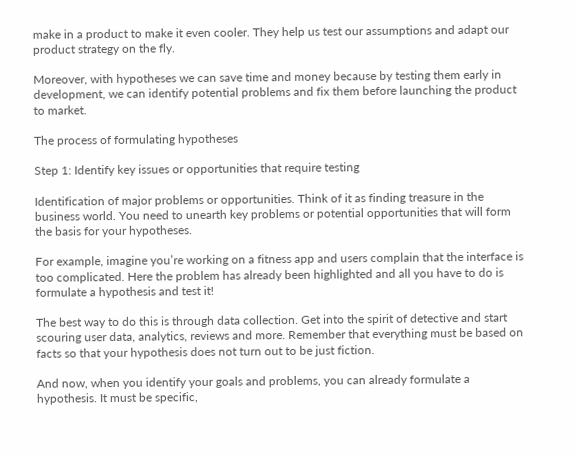make in a product to make it even cooler. They help us test our assumptions and adapt our product strategy on the fly.

Moreover, with hypotheses we can save time and money because by testing them early in development, we can identify potential problems and fix them before launching the product to market.

The process of formulating hypotheses

Step 1: Identify key issues or opportunities that require testing

Identification of major problems or opportunities. Think of it as finding treasure in the business world. You need to unearth key problems or potential opportunities that will form the basis for your hypotheses.

For example, imagine you’re working on a fitness app and users complain that the interface is too complicated. Here the problem has already been highlighted and all you have to do is formulate a hypothesis and test it!

The best way to do this is through data collection. Get into the spirit of detective and start scouring user data, analytics, reviews and more. Remember that everything must be based on facts so that your hypothesis does not turn out to be just fiction.

And now, when you identify your goals and problems, you can already formulate a hypothesis. It must be specific,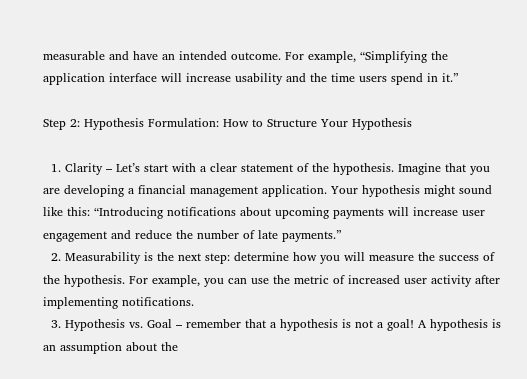measurable and have an intended outcome. For example, “Simplifying the application interface will increase usability and the time users spend in it.”

Step 2: Hypothesis Formulation: How to Structure Your Hypothesis

  1. Clarity – Let’s start with a clear statement of the hypothesis. Imagine that you are developing a financial management application. Your hypothesis might sound like this: “Introducing notifications about upcoming payments will increase user engagement and reduce the number of late payments.”
  2. Measurability is the next step: determine how you will measure the success of the hypothesis. For example, you can use the metric of increased user activity after implementing notifications.
  3. Hypothesis vs. Goal – remember that a hypothesis is not a goal! A hypothesis is an assumption about the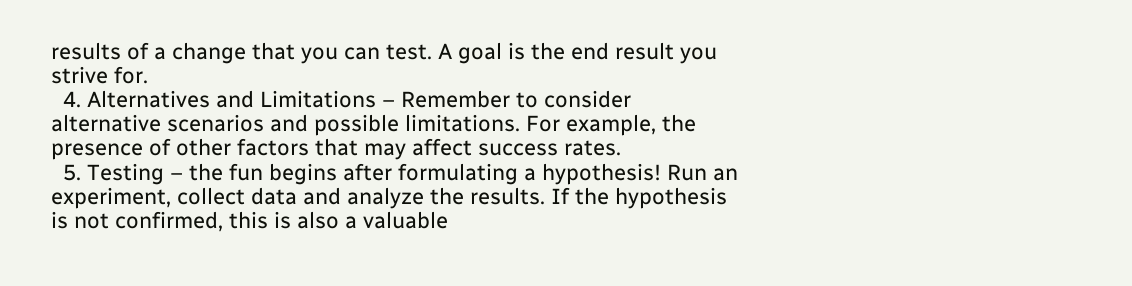results of a change that you can test. A goal is the end result you strive for.
  4. Alternatives and Limitations – Remember to consider alternative scenarios and possible limitations. For example, the presence of other factors that may affect success rates.
  5. Testing – the fun begins after formulating a hypothesis! Run an experiment, collect data and analyze the results. If the hypothesis is not confirmed, this is also a valuable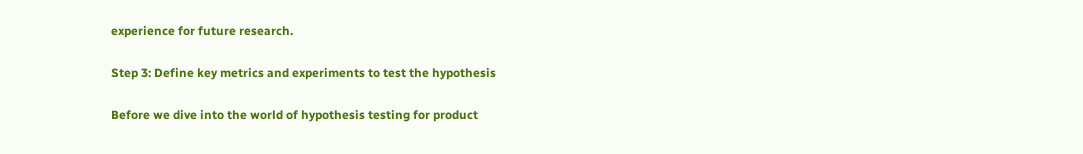experience for future research.

Step 3: Define key metrics and experiments to test the hypothesis

Before we dive into the world of hypothesis testing for product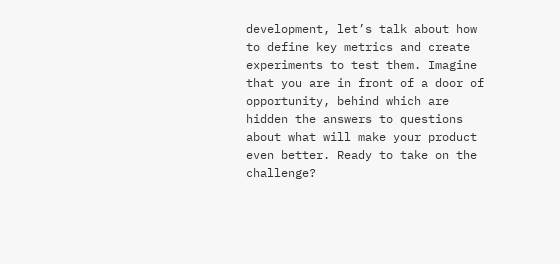development, let’s talk about how to define key metrics and create experiments to test them. Imagine that you are in front of a door of opportunity, behind which are hidden the answers to questions about what will make your product even better. Ready to take on the challenge?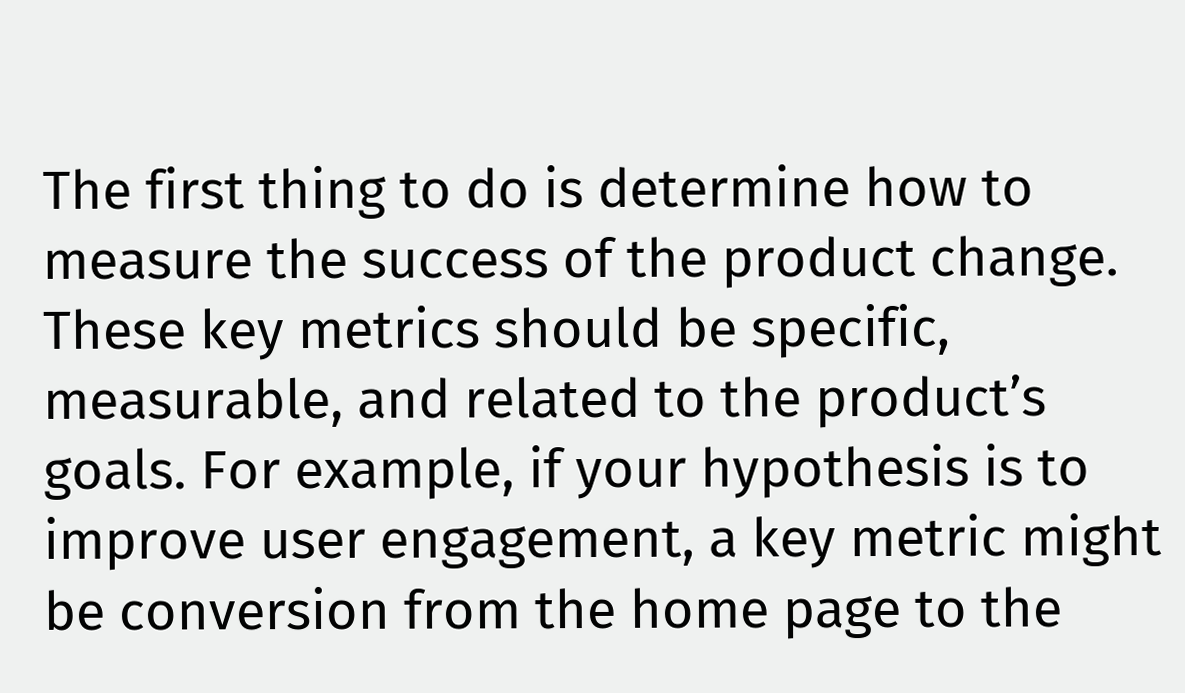The first thing to do is determine how to measure the success of the product change. These key metrics should be specific, measurable, and related to the product’s goals. For example, if your hypothesis is to improve user engagement, a key metric might be conversion from the home page to the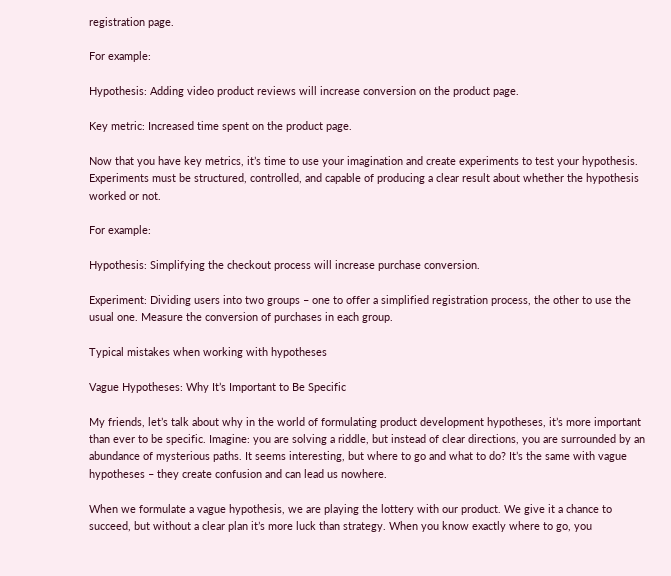registration page.

For example:

Hypothesis: Adding video product reviews will increase conversion on the product page.

Key metric: Increased time spent on the product page.

Now that you have key metrics, it’s time to use your imagination and create experiments to test your hypothesis. Experiments must be structured, controlled, and capable of producing a clear result about whether the hypothesis worked or not.

For example:

Hypothesis: Simplifying the checkout process will increase purchase conversion.

Experiment: Dividing users into two groups – one to offer a simplified registration process, the other to use the usual one. Measure the conversion of purchases in each group.

Typical mistakes when working with hypotheses

Vague Hypotheses: Why It’s Important to Be Specific

My friends, let’s talk about why in the world of formulating product development hypotheses, it’s more important than ever to be specific. Imagine: you are solving a riddle, but instead of clear directions, you are surrounded by an abundance of mysterious paths. It seems interesting, but where to go and what to do? It’s the same with vague hypotheses – they create confusion and can lead us nowhere.

When we formulate a vague hypothesis, we are playing the lottery with our product. We give it a chance to succeed, but without a clear plan it’s more luck than strategy. When you know exactly where to go, you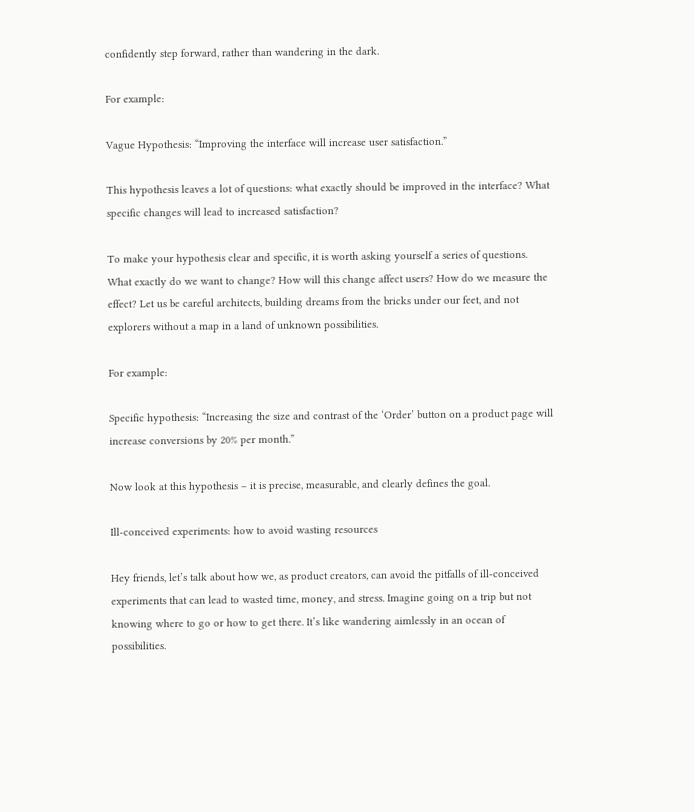confidently step forward, rather than wandering in the dark.

For example:

Vague Hypothesis: “Improving the interface will increase user satisfaction.”

This hypothesis leaves a lot of questions: what exactly should be improved in the interface? What specific changes will lead to increased satisfaction?

To make your hypothesis clear and specific, it is worth asking yourself a series of questions. What exactly do we want to change? How will this change affect users? How do we measure the effect? Let us be careful architects, building dreams from the bricks under our feet, and not explorers without a map in a land of unknown possibilities.

For example:

Specific hypothesis: “Increasing the size and contrast of the ‘Order’ button on a product page will increase conversions by 20% per month.”

Now look at this hypothesis – it is precise, measurable, and clearly defines the goal.

Ill-conceived experiments: how to avoid wasting resources

Hey friends, let’s talk about how we, as product creators, can avoid the pitfalls of ill-conceived experiments that can lead to wasted time, money, and stress. Imagine going on a trip but not knowing where to go or how to get there. It’s like wandering aimlessly in an ocean of possibilities.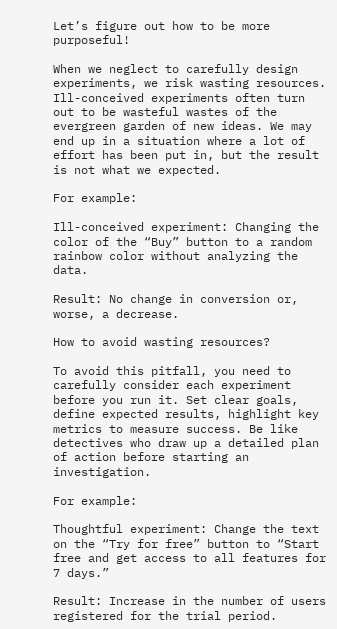Let’s figure out how to be more purposeful!

When we neglect to carefully design experiments, we risk wasting resources. Ill-conceived experiments often turn out to be wasteful wastes of the evergreen garden of new ideas. We may end up in a situation where a lot of effort has been put in, but the result is not what we expected.

For example:

Ill-conceived experiment: Changing the color of the “Buy” button to a random rainbow color without analyzing the data.

Result: No change in conversion or, worse, a decrease.

How to avoid wasting resources?

To avoid this pitfall, you need to carefully consider each experiment before you run it. Set clear goals, define expected results, highlight key metrics to measure success. Be like detectives who draw up a detailed plan of action before starting an investigation.

For example:

Thoughtful experiment: Change the text on the “Try for free” button to “Start free and get access to all features for 7 days.”

Result: Increase in the number of users registered for the trial period.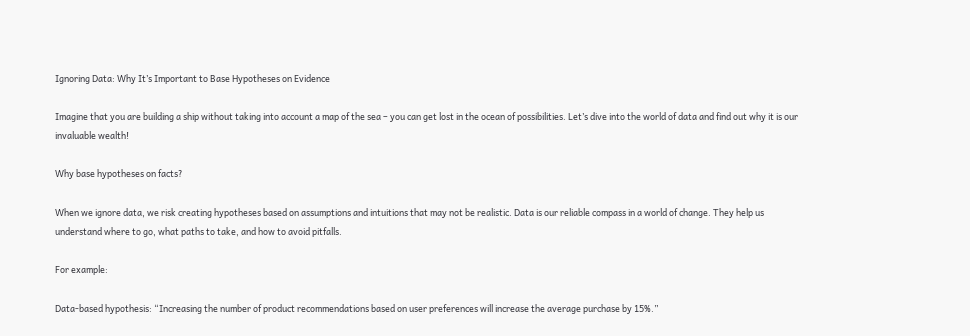Ignoring Data: Why It’s Important to Base Hypotheses on Evidence

Imagine that you are building a ship without taking into account a map of the sea – you can get lost in the ocean of possibilities. Let’s dive into the world of data and find out why it is our invaluable wealth!

Why base hypotheses on facts?

When we ignore data, we risk creating hypotheses based on assumptions and intuitions that may not be realistic. Data is our reliable compass in a world of change. They help us understand where to go, what paths to take, and how to avoid pitfalls.

For example:

Data-based hypothesis: “Increasing the number of product recommendations based on user preferences will increase the average purchase by 15%.”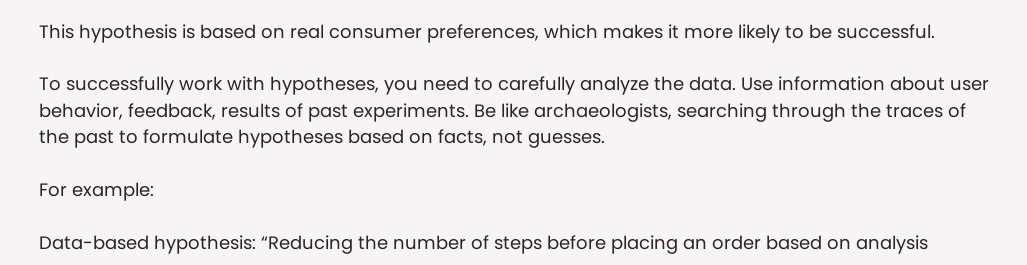This hypothesis is based on real consumer preferences, which makes it more likely to be successful.

To successfully work with hypotheses, you need to carefully analyze the data. Use information about user behavior, feedback, results of past experiments. Be like archaeologists, searching through the traces of the past to formulate hypotheses based on facts, not guesses.

For example:

Data-based hypothesis: “Reducing the number of steps before placing an order based on analysis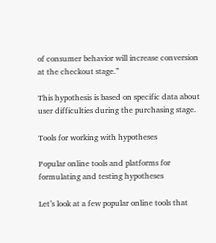of consumer behavior will increase conversion at the checkout stage.”

This hypothesis is based on specific data about user difficulties during the purchasing stage.

Tools for working with hypotheses

Popular online tools and platforms for formulating and testing hypotheses

Let’s look at a few popular online tools that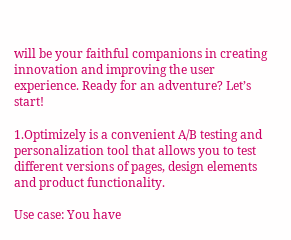will be your faithful companions in creating innovation and improving the user experience. Ready for an adventure? Let’s start!

1.Optimizely is a convenient A/B testing and personalization tool that allows you to test different versions of pages, design elements and product functionality.

Use case: You have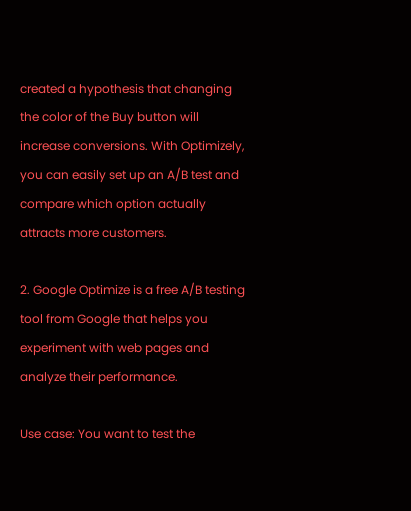created a hypothesis that changing the color of the Buy button will increase conversions. With Optimizely, you can easily set up an A/B test and compare which option actually attracts more customers.

2. Google Optimize is a free A/B testing tool from Google that helps you experiment with web pages and analyze their performance.

Use case: You want to test the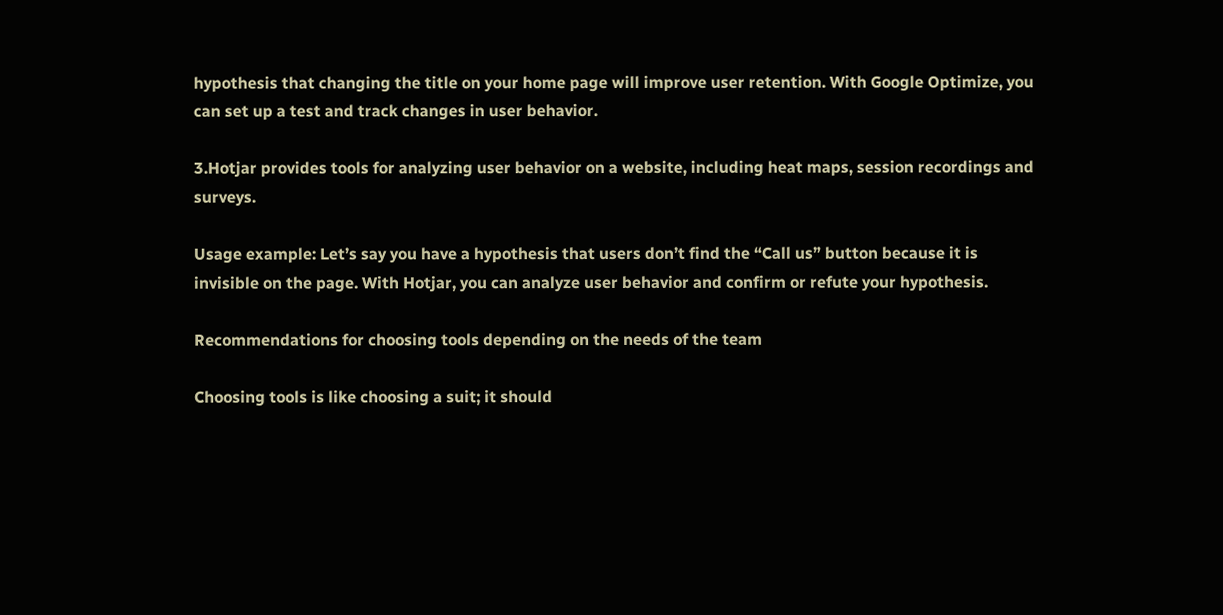hypothesis that changing the title on your home page will improve user retention. With Google Optimize, you can set up a test and track changes in user behavior.

3.Hotjar provides tools for analyzing user behavior on a website, including heat maps, session recordings and surveys.

Usage example: Let’s say you have a hypothesis that users don’t find the “Call us” button because it is invisible on the page. With Hotjar, you can analyze user behavior and confirm or refute your hypothesis.

Recommendations for choosing tools depending on the needs of the team

Choosing tools is like choosing a suit; it should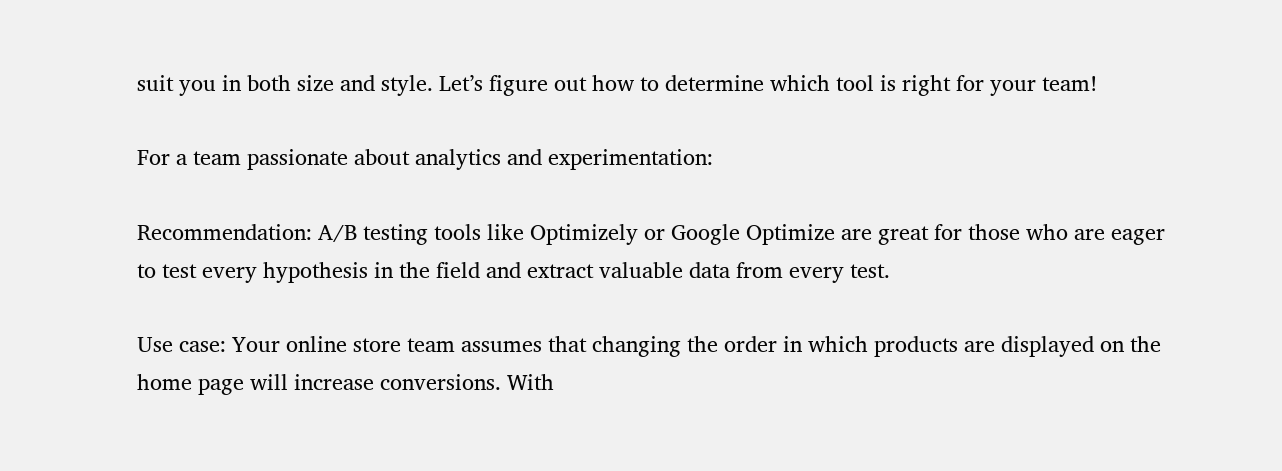suit you in both size and style. Let’s figure out how to determine which tool is right for your team!

For a team passionate about analytics and experimentation:

Recommendation: A/B testing tools like Optimizely or Google Optimize are great for those who are eager to test every hypothesis in the field and extract valuable data from every test.

Use case: Your online store team assumes that changing the order in which products are displayed on the home page will increase conversions. With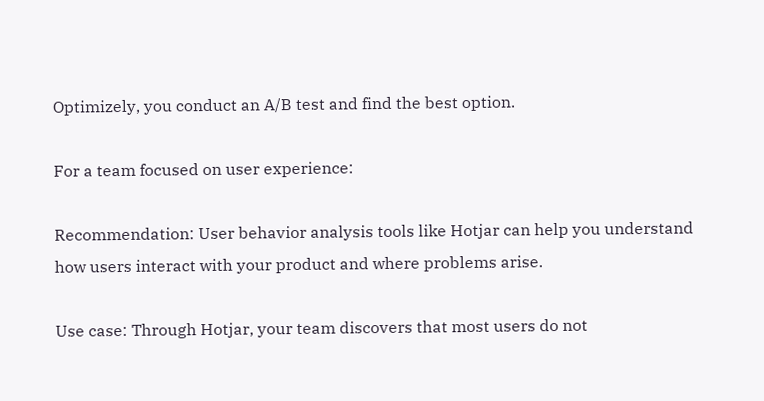Optimizely, you conduct an A/B test and find the best option.

For a team focused on user experience:

Recommendation: User behavior analysis tools like Hotjar can help you understand how users interact with your product and where problems arise.

Use case: Through Hotjar, your team discovers that most users do not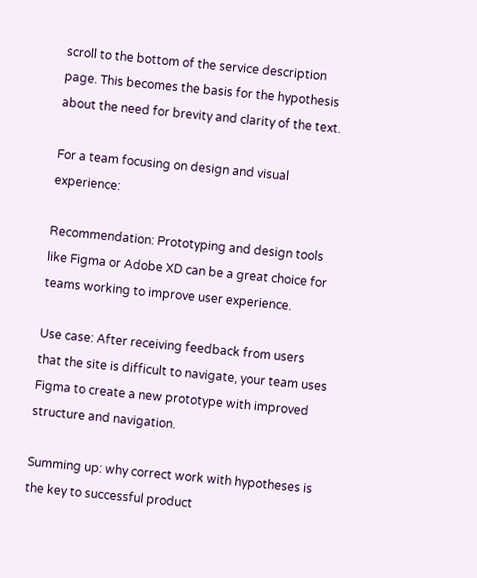scroll to the bottom of the service description page. This becomes the basis for the hypothesis about the need for brevity and clarity of the text.

For a team focusing on design and visual experience:

Recommendation: Prototyping and design tools like Figma or Adobe XD can be a great choice for teams working to improve user experience.

Use case: After receiving feedback from users that the site is difficult to navigate, your team uses Figma to create a new prototype with improved structure and navigation.

Summing up: why correct work with hypotheses is the key to successful product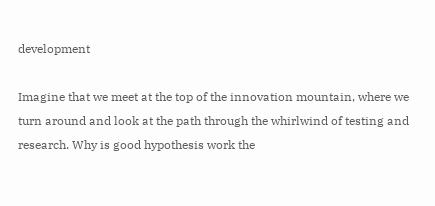development

Imagine that we meet at the top of the innovation mountain, where we turn around and look at the path through the whirlwind of testing and research. Why is good hypothesis work the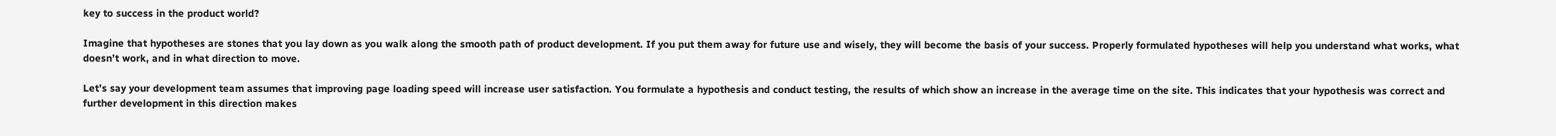key to success in the product world?

Imagine that hypotheses are stones that you lay down as you walk along the smooth path of product development. If you put them away for future use and wisely, they will become the basis of your success. Properly formulated hypotheses will help you understand what works, what doesn’t work, and in what direction to move.

Let’s say your development team assumes that improving page loading speed will increase user satisfaction. You formulate a hypothesis and conduct testing, the results of which show an increase in the average time on the site. This indicates that your hypothesis was correct and further development in this direction makes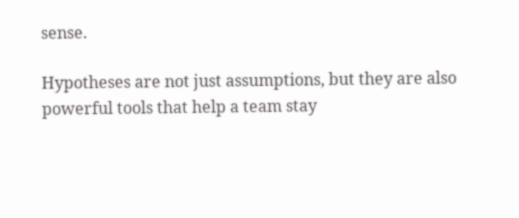sense.

Hypotheses are not just assumptions, but they are also powerful tools that help a team stay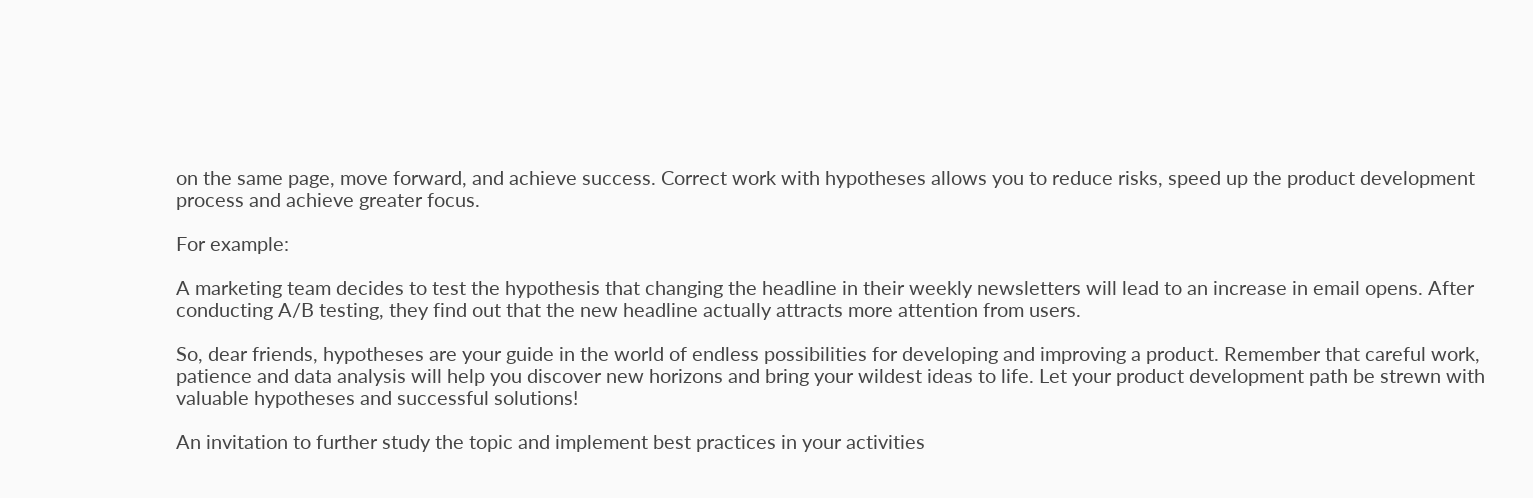on the same page, move forward, and achieve success. Correct work with hypotheses allows you to reduce risks, speed up the product development process and achieve greater focus.

For example:

A marketing team decides to test the hypothesis that changing the headline in their weekly newsletters will lead to an increase in email opens. After conducting A/B testing, they find out that the new headline actually attracts more attention from users.

So, dear friends, hypotheses are your guide in the world of endless possibilities for developing and improving a product. Remember that careful work, patience and data analysis will help you discover new horizons and bring your wildest ideas to life. Let your product development path be strewn with valuable hypotheses and successful solutions!

An invitation to further study the topic and implement best practices in your activities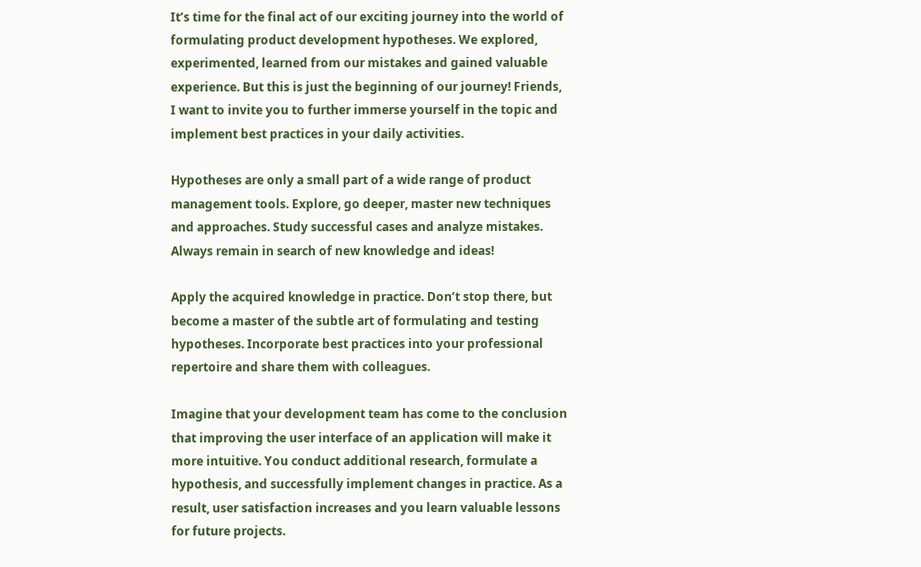It’s time for the final act of our exciting journey into the world of formulating product development hypotheses. We explored, experimented, learned from our mistakes and gained valuable experience. But this is just the beginning of our journey! Friends, I want to invite you to further immerse yourself in the topic and implement best practices in your daily activities.

Hypotheses are only a small part of a wide range of product management tools. Explore, go deeper, master new techniques and approaches. Study successful cases and analyze mistakes. Always remain in search of new knowledge and ideas!

Apply the acquired knowledge in practice. Don’t stop there, but become a master of the subtle art of formulating and testing hypotheses. Incorporate best practices into your professional repertoire and share them with colleagues.

Imagine that your development team has come to the conclusion that improving the user interface of an application will make it more intuitive. You conduct additional research, formulate a hypothesis, and successfully implement changes in practice. As a result, user satisfaction increases and you learn valuable lessons for future projects.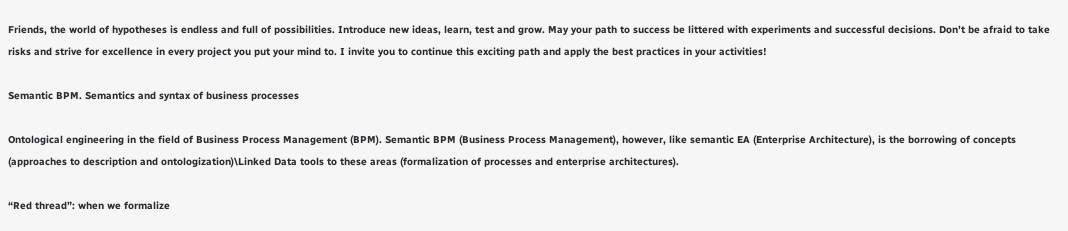Friends, the world of hypotheses is endless and full of possibilities. Introduce new ideas, learn, test and grow. May your path to success be littered with experiments and successful decisions. Don’t be afraid to take risks and strive for excellence in every project you put your mind to. I invite you to continue this exciting path and apply the best practices in your activities!

Semantic BPM. Semantics and syntax of business processes

Ontological engineering in the field of Business Process Management (BPM). Semantic BPM (Business Process Management), however, like semantic EA (Enterprise Architecture), is the borrowing of concepts (approaches to description and ontologization)\Linked Data tools to these areas (formalization of processes and enterprise architectures).

“Red thread”: when we formalize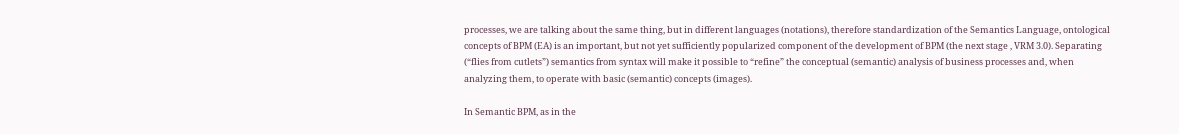processes, we are talking about the same thing, but in different languages (notations), therefore standardization of the Semantics Language, ontological concepts of BPM (EA) is an important, but not yet sufficiently popularized component of the development of BPM (the next stage , VRM 3.0). Separating (“flies from cutlets”) semantics from syntax will make it possible to “refine” the conceptual (semantic) analysis of business processes and, when analyzing them, to operate with basic (semantic) concepts (images).

In Semantic BPM, as in the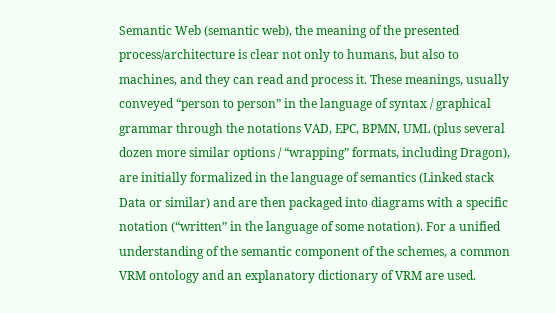Semantic Web (semantic web), the meaning of the presented process/architecture is clear not only to humans, but also to machines, and they can read and process it. These meanings, usually conveyed “person to person” in the language of syntax / graphical grammar through the notations VAD, EPC, BPMN, UML (plus several dozen more similar options / “wrapping” formats, including Dragon), are initially formalized in the language of semantics (Linked stack Data or similar) and are then packaged into diagrams with a specific notation (“written” in the language of some notation). For a unified understanding of the semantic component of the schemes, a common VRM ontology and an explanatory dictionary of VRM are used.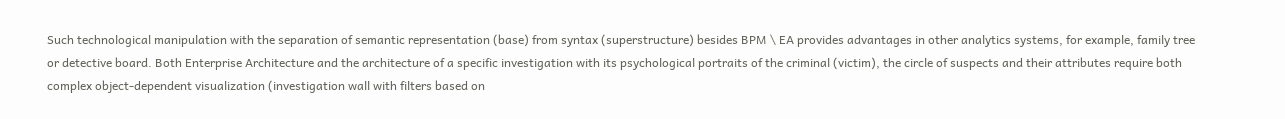Such technological manipulation with the separation of semantic representation (base) from syntax (superstructure) besides BPM \ EA provides advantages in other analytics systems, for example, family tree or detective board. Both Enterprise Architecture and the architecture of a specific investigation with its psychological portraits of the criminal (victim), the circle of suspects and their attributes require both complex object-dependent visualization (investigation wall with filters based on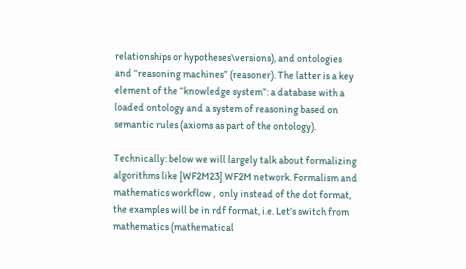relationships or hypotheses\versions), and ontologies and “reasoning machines” (reasoner). The latter is a key element of the “knowledge system”: a database with a loaded ontology and a system of reasoning based on semantic rules (axioms as part of the ontology).

Technically: below we will largely talk about formalizing algorithms like [WF2M23] WF2M network. Formalism and mathematics workflow ,  only instead of the dot format, the examples will be in rdf format, i.e. Let’s switch from mathematics (mathematical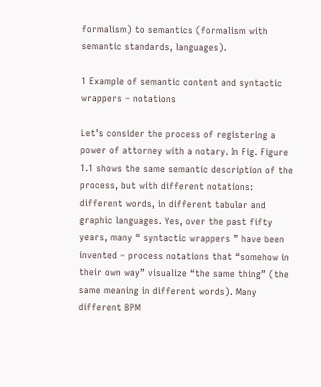formalism) to semantics (formalism with semantic standards, languages).

1 Example of semantic content and syntactic wrappers – notations

Let’s consider the process of registering a power of attorney with a notary. In Fig. Figure 1.1 shows the same semantic description of the process, but with different notations: different words, in different tabular and graphic languages. Yes, over the past fifty years, many “ syntactic wrappers ” have been invented – process notations that “somehow in their own way” visualize “the same thing” (the same meaning in different words). Many different BPM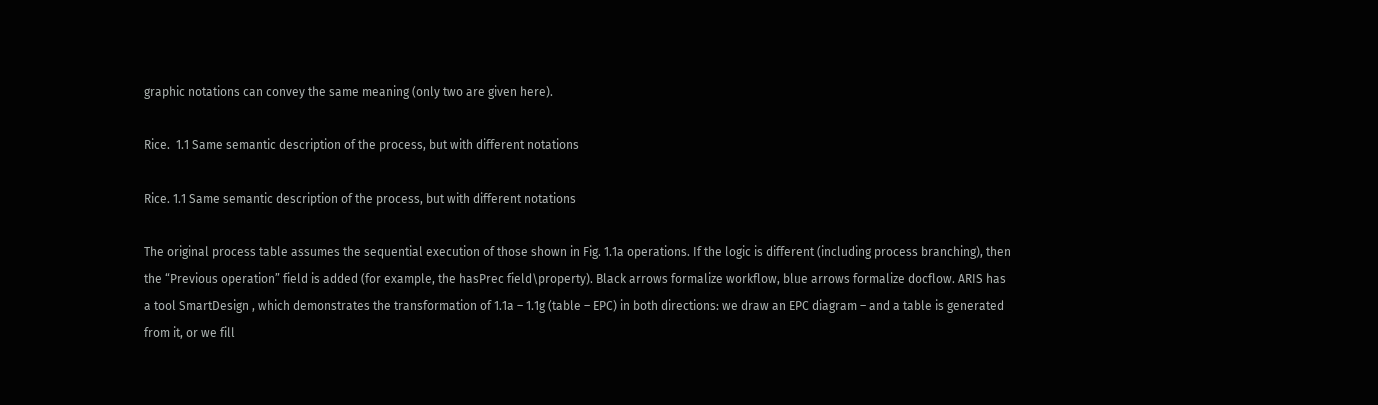graphic notations can convey the same meaning (only two are given here).

Rice.  1.1 Same semantic description of the process, but with different notations

Rice. 1.1 Same semantic description of the process, but with different notations

The original process table assumes the sequential execution of those shown in Fig. 1.1a operations. If the logic is different (including process branching), then the “Previous operation” field is added (for example, the hasPrec field\property). Black arrows formalize workflow, blue arrows formalize docflow. ARIS has a tool SmartDesign , which demonstrates the transformation of 1.1a – 1.1g (table – EPC) in both directions: we draw an EPC diagram – and a table is generated from it, or we fill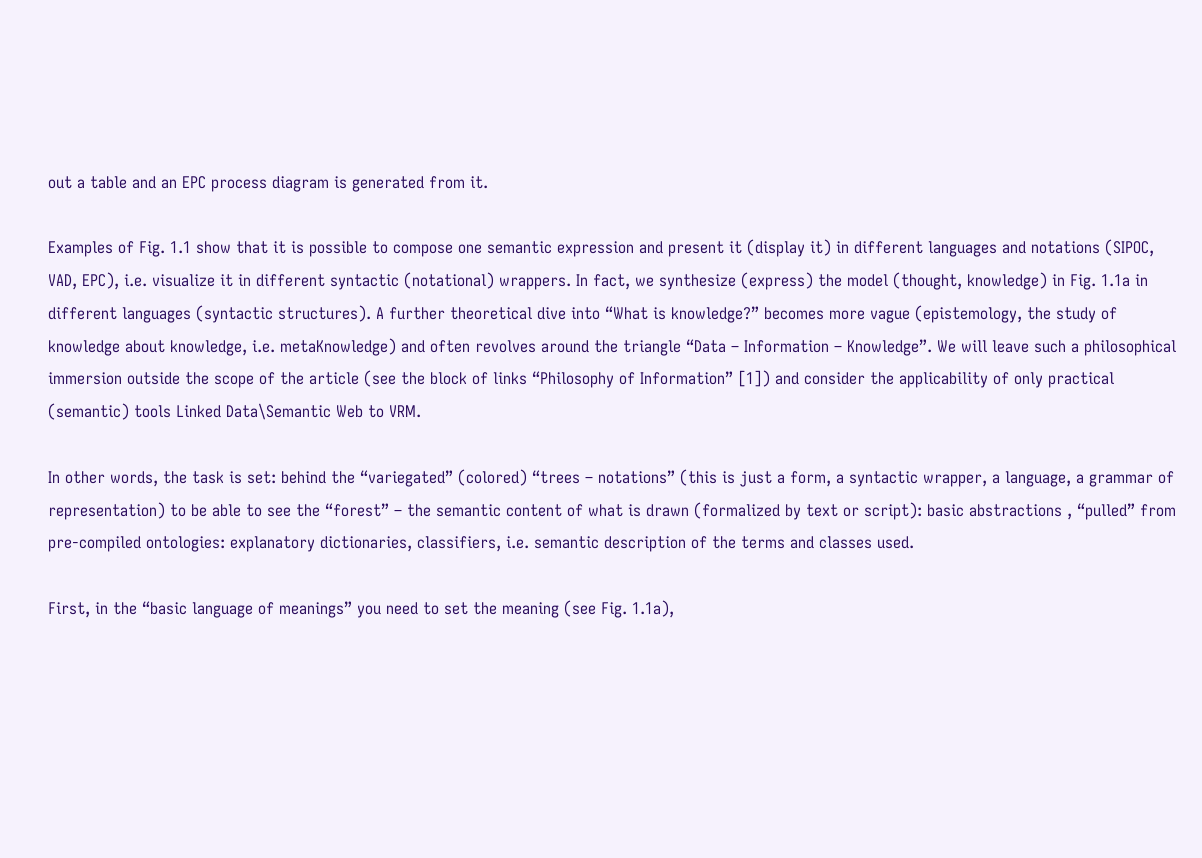out a table and an EPC process diagram is generated from it.

Examples of Fig. 1.1 show that it is possible to compose one semantic expression and present it (display it) in different languages and notations (SIPOC, VAD, EPC), i.e. visualize it in different syntactic (notational) wrappers. In fact, we synthesize (express) the model (thought, knowledge) in Fig. 1.1a in different languages (syntactic structures). A further theoretical dive into “What is knowledge?” becomes more vague (epistemology, the study of knowledge about knowledge, i.e. metaKnowledge) and often revolves around the triangle “Data – Information – Knowledge”. We will leave such a philosophical immersion outside the scope of the article (see the block of links “Philosophy of Information” [1]) and consider the applicability of only practical (semantic) tools Linked Data\Semantic Web to VRM.

In other words, the task is set: behind the “variegated” (colored) “trees – notations” (this is just a form, a syntactic wrapper, a language, a grammar of representation) to be able to see the “forest” – the semantic content of what is drawn (formalized by text or script): basic abstractions , “pulled” from pre-compiled ontologies: explanatory dictionaries, classifiers, i.e. semantic description of the terms and classes used.

First, in the “basic language of meanings” you need to set the meaning (see Fig. 1.1a),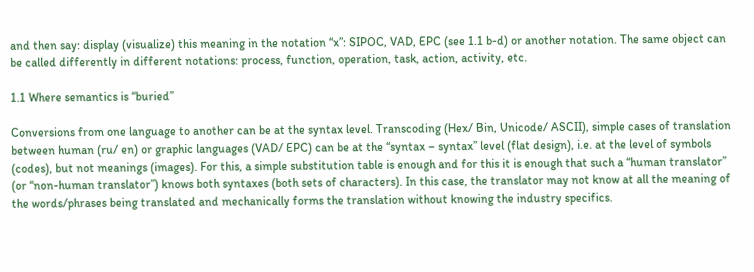and then say: display (visualize) this meaning in the notation “x”: SIPOC, VAD, EPC (see 1.1 b-d) or another notation. The same object can be called differently in different notations: process, function, operation, task, action, activity, etc.

1.1 Where semantics is “buried”

Conversions from one language to another can be at the syntax level. Transcoding (Hex/ Bin, Unicode/ ASCII), simple cases of translation between human (ru/ en) or graphic languages (VAD/ EPC) can be at the “syntax – syntax” level (flat design), i.e. at the level of symbols (codes), but not meanings (images). For this, a simple substitution table is enough and for this it is enough that such a “human translator” (or “non-human translator”) knows both syntaxes (both sets of characters). In this case, the translator may not know at all the meaning of the words/phrases being translated and mechanically forms the translation without knowing the industry specifics.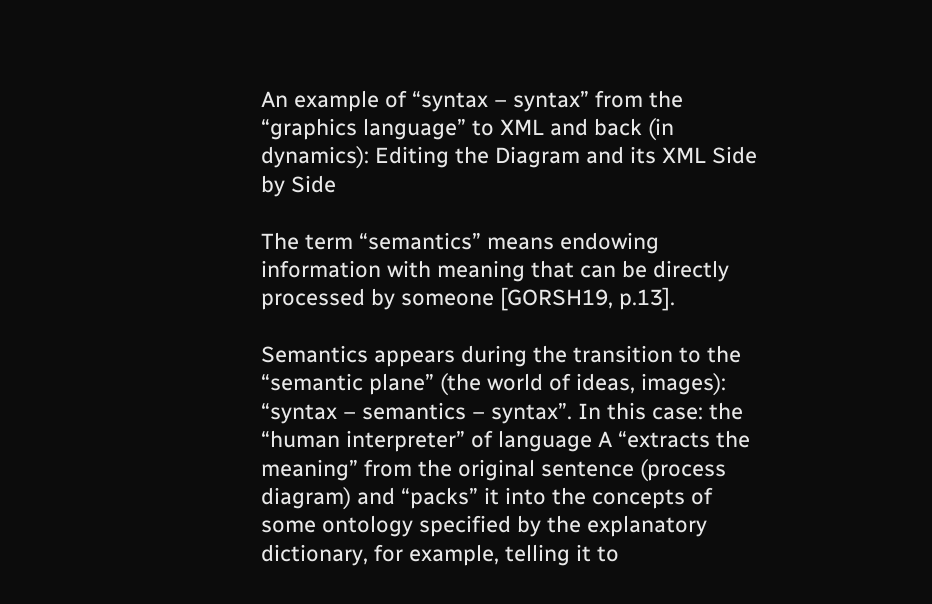An example of “syntax – syntax” from the “graphics language” to XML and back (in dynamics): Editing the Diagram and its XML Side by Side

The term “semantics” means endowing information with meaning that can be directly processed by someone [GORSH19, p.13].

Semantics appears during the transition to the “semantic plane” (the world of ideas, images): “syntax – semantics – syntax”. In this case: the “human interpreter” of language A “extracts the meaning” from the original sentence (process diagram) and “packs” it into the concepts of some ontology specified by the explanatory dictionary, for example, telling it to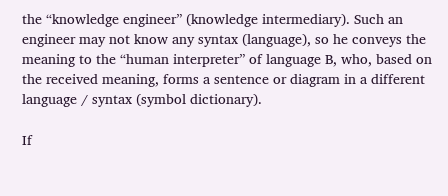the “knowledge engineer” (knowledge intermediary). Such an engineer may not know any syntax (language), so he conveys the meaning to the “human interpreter” of language B, who, based on the received meaning, forms a sentence or diagram in a different language / syntax (symbol dictionary).

If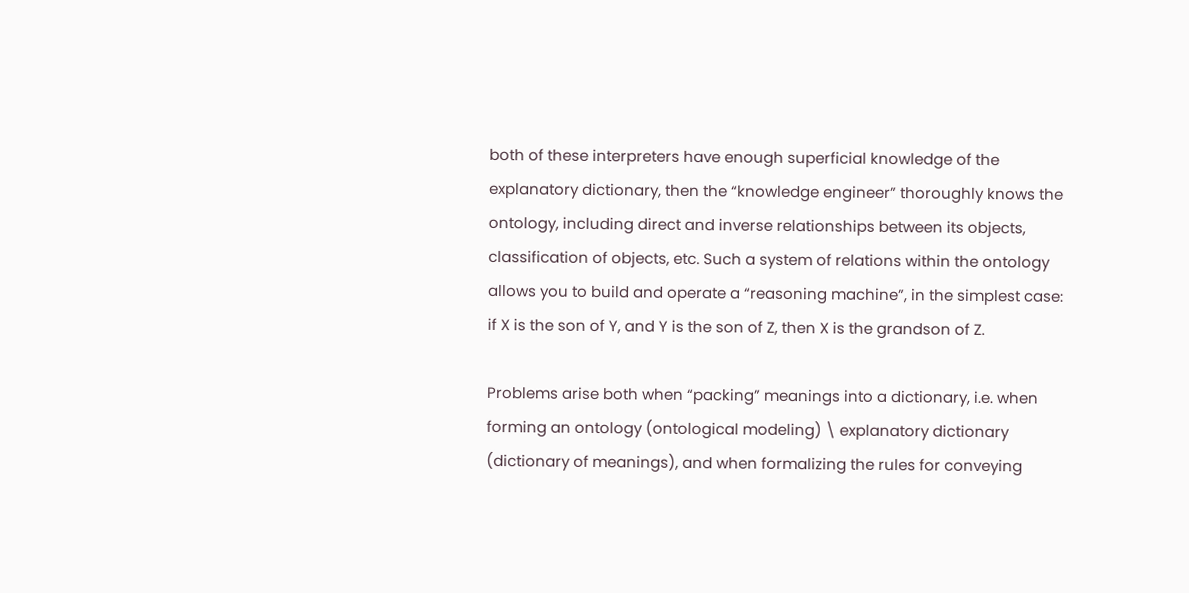both of these interpreters have enough superficial knowledge of the explanatory dictionary, then the “knowledge engineer” thoroughly knows the ontology, including direct and inverse relationships between its objects, classification of objects, etc. Such a system of relations within the ontology allows you to build and operate a “reasoning machine”, in the simplest case: if X is the son of Y, and Y is the son of Z, then X is the grandson of Z.

Problems arise both when “packing” meanings into a dictionary, i.e. when forming an ontology (ontological modeling) \ explanatory dictionary (dictionary of meanings), and when formalizing the rules for conveying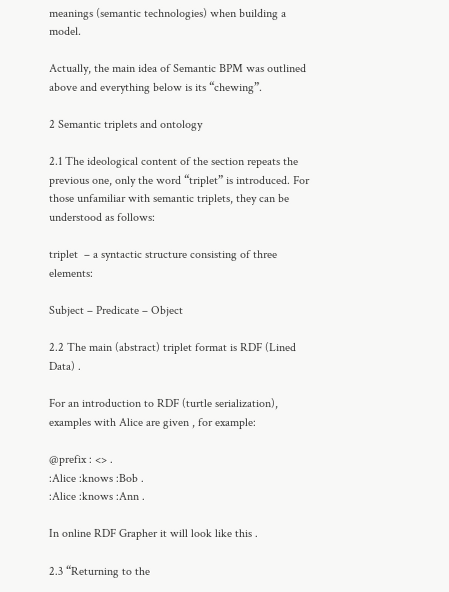meanings (semantic technologies) when building a model.

Actually, the main idea of Semantic BPM was outlined above and everything below is its “chewing”.

2 Semantic triplets and ontology

2.1 The ideological content of the section repeats the previous one, only the word “triplet” is introduced. For those unfamiliar with semantic triplets, they can be understood as follows:

triplet  – a syntactic structure consisting of three elements:

Subject – Predicate – Object

2.2 The main (abstract) triplet format is RDF (Lined Data) .

For an introduction to RDF (turtle serialization), examples with Alice are given , for example:

@prefix : <> .
:Alice :knows :Bob .
:Alice :knows :Ann .

In online RDF Grapher it will look like this .

2.3 “Returning to the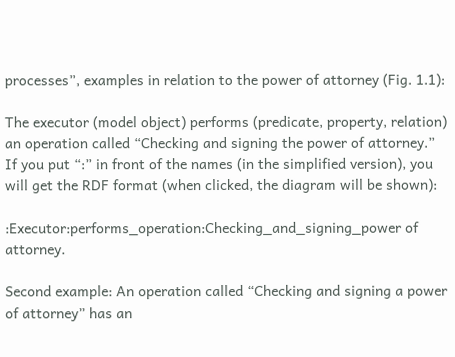processes”, examples in relation to the power of attorney (Fig. 1.1):

The executor (model object) performs (predicate, property, relation) an operation called “Checking and signing the power of attorney.” If you put “:” in front of the names (in the simplified version), you will get the RDF format (when clicked, the diagram will be shown):

:Executor:performs_operation:Checking_and_signing_power of attorney.

Second example: An operation called “Checking and signing a power of attorney” has an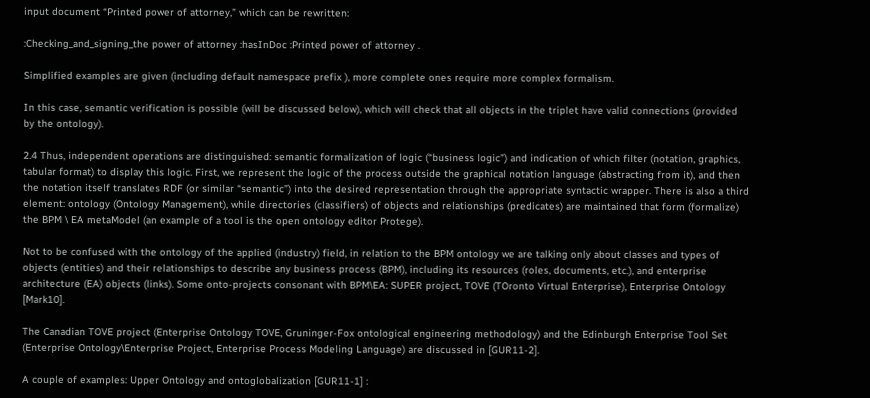input document “Printed power of attorney,” which can be rewritten:

:Checking_and_signing_the power of attorney :hasInDoc :Printed power of attorney .

Simplified examples are given (including default namespace prefix ), more complete ones require more complex formalism.

In this case, semantic verification is possible (will be discussed below), which will check that all objects in the triplet have valid connections (provided by the ontology).

2.4 Thus, independent operations are distinguished: semantic formalization of logic (“business logic”) and indication of which filter (notation, graphics, tabular format) to display this logic. First, we represent the logic of the process outside the graphical notation language (abstracting from it), and then the notation itself translates RDF (or similar “semantic”) into the desired representation through the appropriate syntactic wrapper. There is also a third element: ontology (Ontology Management), while directories (classifiers) of objects and relationships (predicates) are maintained that form (formalize) the BPM \ EA metaModel (an example of a tool is the open ontology editor Protege).

Not to be confused with the ontology of the applied (industry) field, in relation to the BPM ontology we are talking only about classes and types of objects (entities) and their relationships to describe any business process (BPM), including its resources (roles, documents, etc.), and enterprise architecture (EA) objects (links). Some onto-projects consonant with BPM\EA: SUPER project, TOVE (TOronto Virtual Enterprise), Enterprise Ontology [Mark10].

The Canadian TOVE project (Enterprise Ontology TOVE, Gruninger-Fox ontological engineering methodology) and the Edinburgh Enterprise Tool Set (Enterprise Ontology\Enterprise Project, Enterprise Process Modeling Language) are discussed in [GUR11-2].

A couple of examples: Upper Ontology and ontoglobalization [GUR11-1] :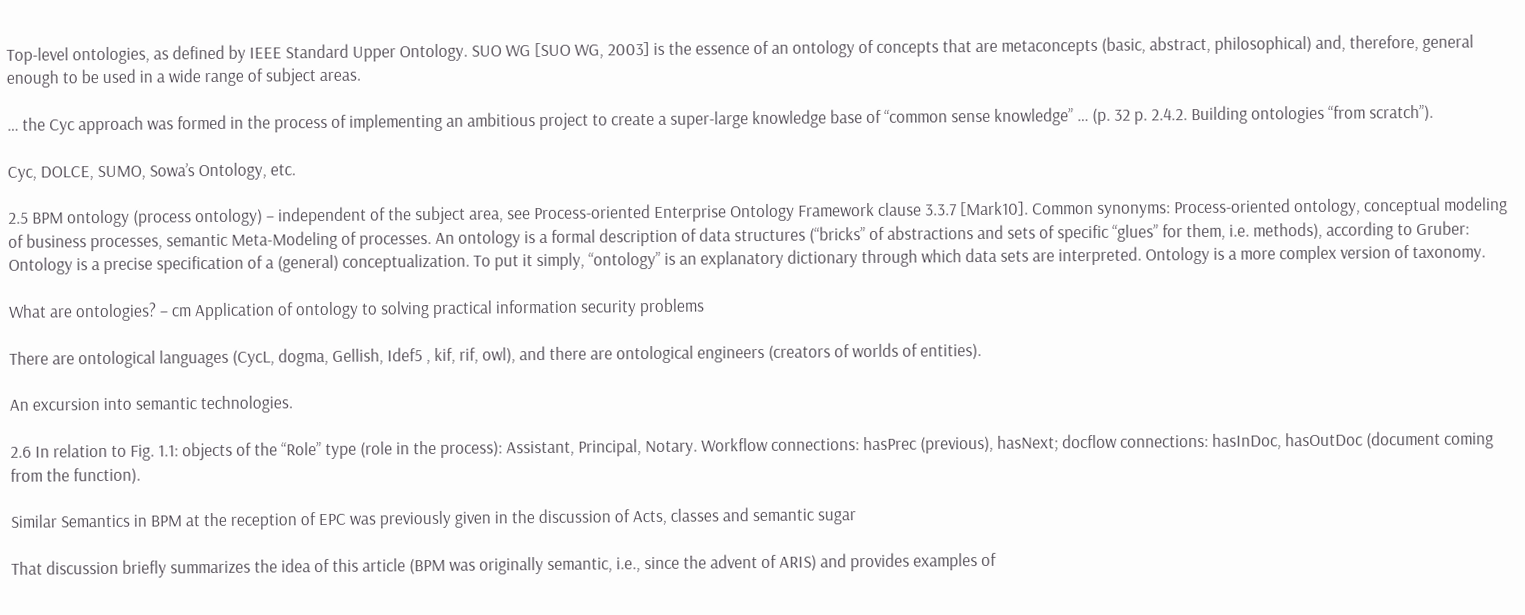Top-level ontologies, as defined by IEEE Standard Upper Ontology. SUO WG [SUO WG, 2003] is the essence of an ontology of concepts that are metaconcepts (basic, abstract, philosophical) and, therefore, general enough to be used in a wide range of subject areas.

… the Cyc approach was formed in the process of implementing an ambitious project to create a super-large knowledge base of “common sense knowledge” … (p. 32 p. 2.4.2. Building ontologies “from scratch”).

Cyc, DOLCE, SUMO, Sowa’s Ontology, etc.

2.5 BPM ontology (process ontology) – independent of the subject area, see Process-oriented Enterprise Ontology Framework clause 3.3.7 [Mark10]. Common synonyms: Process-oriented ontology, conceptual modeling of business processes, semantic Meta-Modeling of processes. An ontology is a formal description of data structures (“bricks” of abstractions and sets of specific “glues” for them, i.e. methods), according to Gruber: Ontology is a precise specification of a (general) conceptualization. To put it simply, “ontology” is an explanatory dictionary through which data sets are interpreted. Ontology is a more complex version of taxonomy.

What are ontologies? – cm Application of ontology to solving practical information security problems

There are ontological languages (CycL, dogma, Gellish, Idef5 , kif, rif, owl), and there are ontological engineers (creators of worlds of entities).

An excursion into semantic technologies.

2.6 In relation to Fig. 1.1: objects of the “Role” type (role in the process): Assistant, Principal, Notary. Workflow connections: hasPrec (previous), hasNext; docflow connections: hasInDoc, hasOutDoc (document coming from the function).

Similar Semantics in BPM at the reception of EPC was previously given in the discussion of Acts, classes and semantic sugar

That discussion briefly summarizes the idea of this article (BPM was originally semantic, i.e., since the advent of ARIS) and provides examples of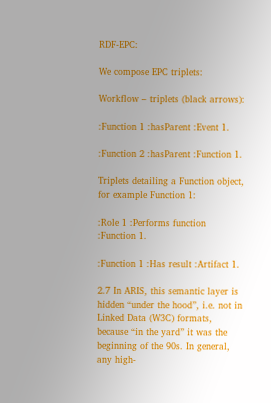RDF-EPC:

We compose EPC triplets:

Workflow – triplets (black arrows):

:Function 1 :hasParent :Event 1.

:Function 2 :hasParent :Function 1.

Triplets detailing a Function object, for example Function 1:

:Role 1 :Performs function :Function 1.

:Function 1 :Has result :Artifact 1.

2.7 In ARIS, this semantic layer is hidden “under the hood”, i.e. not in Linked Data (W3C) formats, because “in the yard” it was the beginning of the 90s. In general, any high-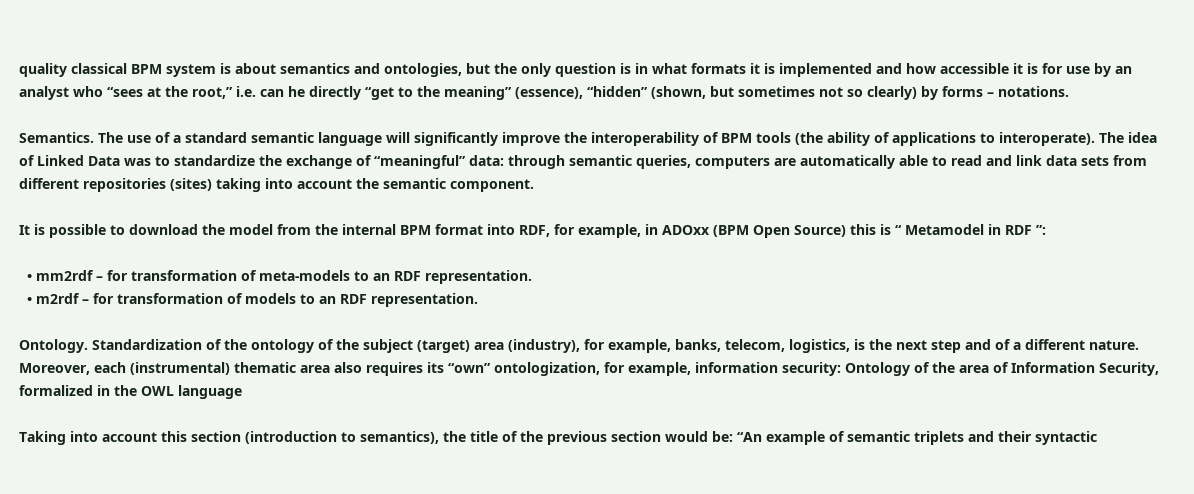quality classical BPM system is about semantics and ontologies, but the only question is in what formats it is implemented and how accessible it is for use by an analyst who “sees at the root,” i.e. can he directly “get to the meaning” (essence), “hidden” (shown, but sometimes not so clearly) by forms – notations.

Semantics. The use of a standard semantic language will significantly improve the interoperability of BPM tools (the ability of applications to interoperate). The idea of Linked Data was to standardize the exchange of “meaningful” data: through semantic queries, computers are automatically able to read and link data sets from different repositories (sites) taking into account the semantic component.

It is possible to download the model from the internal BPM format into RDF, for example, in ADOxx (BPM Open Source) this is “ Metamodel in RDF ”:

  • mm2rdf – for transformation of meta-models to an RDF representation.
  • m2rdf – for transformation of models to an RDF representation.

Ontology. Standardization of the ontology of the subject (target) area (industry), for example, banks, telecom, logistics, is the next step and of a different nature. Moreover, each (instrumental) thematic area also requires its “own” ontologization, for example, information security: Ontology of the area of Information Security, formalized in the OWL language

Taking into account this section (introduction to semantics), the title of the previous section would be: “An example of semantic triplets and their syntactic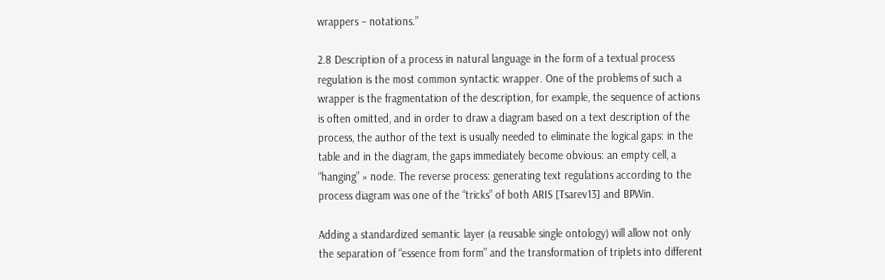wrappers – notations.”

2.8 Description of a process in natural language in the form of a textual process regulation is the most common syntactic wrapper. One of the problems of such a wrapper is the fragmentation of the description, for example, the sequence of actions is often omitted, and in order to draw a diagram based on a text description of the process, the author of the text is usually needed to eliminate the logical gaps: in the table and in the diagram, the gaps immediately become obvious: an empty cell, a “hanging” » node. The reverse process: generating text regulations according to the process diagram was one of the “tricks” of both ARIS [Tsarev13] and BPWin.

Adding a standardized semantic layer (a reusable single ontology) will allow not only the separation of “essence from form” and the transformation of triplets into different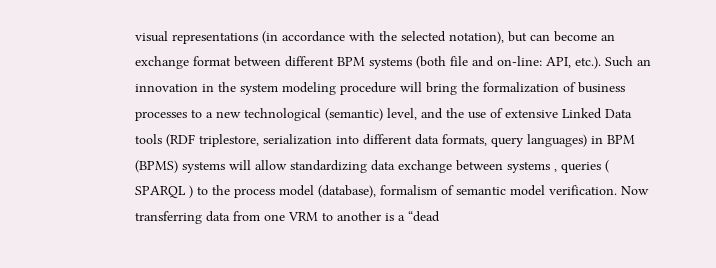visual representations (in accordance with the selected notation), but can become an exchange format between different BPM systems (both file and on-line: API, etc.). Such an innovation in the system modeling procedure will bring the formalization of business processes to a new technological (semantic) level, and the use of extensive Linked Data tools (RDF triplestore, serialization into different data formats, query languages) in BPM (BPMS) systems will allow standardizing data exchange between systems , queries ( SPARQL ) to the process model (database), formalism of semantic model verification. Now transferring data from one VRM to another is a “dead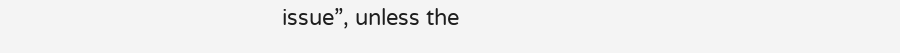issue”, unless the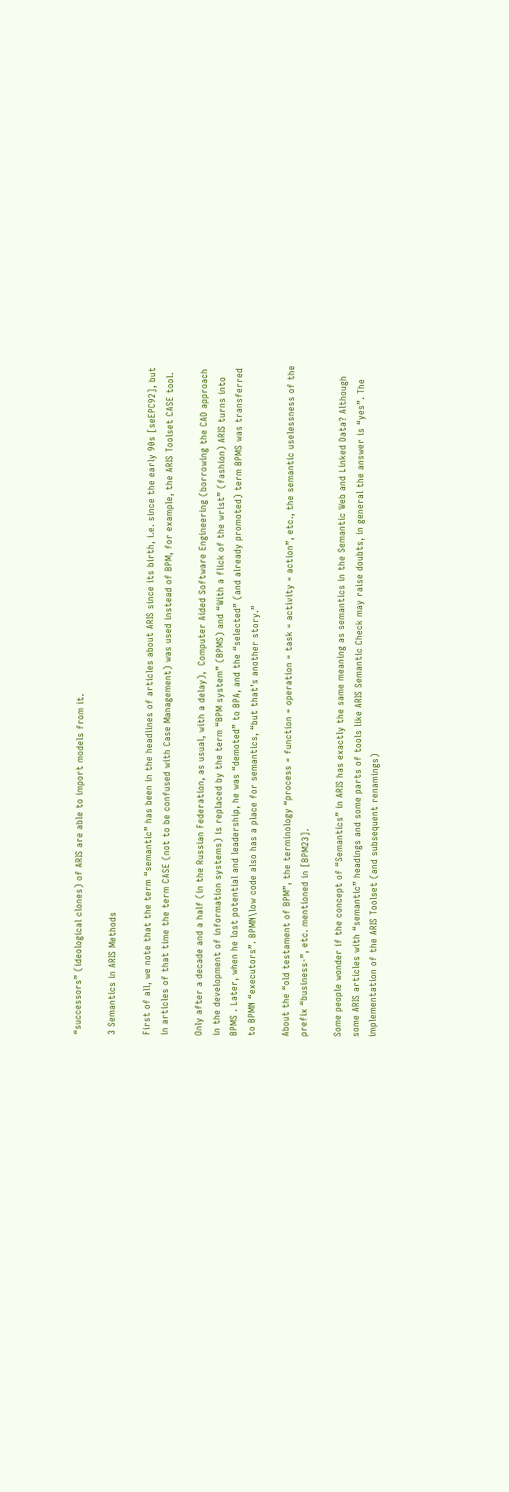“successors” (ideological clones) of ARIS are able to import models from it.

3 Semantics in ARIS Methods

First of all, we note that the term “semantic” has been in the headlines of articles about ARIS since its birth, i.e. since the early 90s [seEPC92], but in articles of that time the term CASE (not to be confused with Case Management) was used instead of BPM, for example, the ARIS Toolset CASE tool.

Only after a decade and a half (in the Russian Federation, as usual, with a delay),  Computer Aided Software Engineering (borrowing the CAD approach in the development of information systems) is replaced by the term “BPM system” (BPMS) and “With a flick of the wrist” (fashion) ARIS turns into BPMS . Later, when he lost potential and leadership, he was “demoted” to BPA, and the “selected” (and already promoted) term BPMS was transferred to BPMN “executors”. BPMN\low code also has a place for semantics, “but that’s another story.”

About the “old testament of BPM”, the terminology “process = function = operation = task = activity = action”, etc., the semantic uselessness of the prefix “business-”, etc. mentioned in [BPM23].

Some people wonder if the concept of “Semantics” in ARIS has exactly the same meaning as semantics in the Semantic Web and Linked Data? Although some ARIS articles with “semantic” headings and some parts of tools like ARIS Semantic Check may raise doubts, in general the answer is “yes”. The implementation of the ARIS Toolset (and subsequent renamings)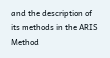and the description of its methods in the ARIS Method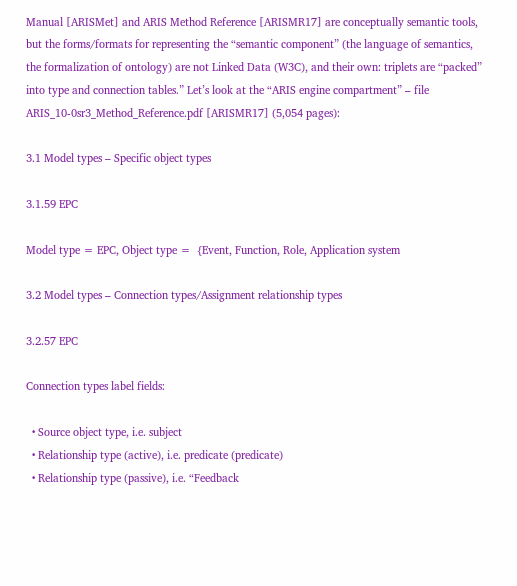Manual [ARISMet] and ARIS Method Reference [ARISMR17] are conceptually semantic tools, but the forms/formats for representing the “semantic component” (the language of semantics, the formalization of ontology) are not Linked Data (W3C), and their own: triplets are “packed” into type and connection tables.” Let’s look at the “ARIS engine compartment” – file ARIS_10-0sr3_Method_Reference.pdf [ARISMR17] (5,054 pages):

3.1 Model types – Specific object types

3.1.59 EPC

Model type = EPC, Object type =  {Event, Function, Role, Application system

3.2 Model types – Connection types/Assignment relationship types

3.2.57 EPC

Connection types label fields:

  • Source object type, i.e. subject
  • Relationship type (active), i.e. predicate (predicate)
  • Relationship type (passive), i.e. “Feedback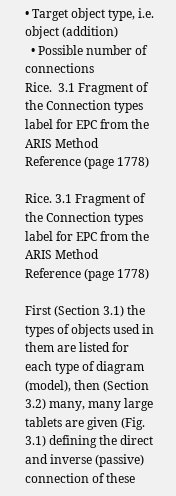• Target object type, i.e. object (addition)
  • Possible number of connections
Rice.  3.1 Fragment of the Connection types label for EPC from the ARIS Method Reference (page 1778)

Rice. 3.1 Fragment of the Connection types label for EPC from the ARIS Method Reference (page 1778)

First (Section 3.1) the types of objects used in them are listed for each type of diagram (model), then (Section 3.2) many, many large tablets are given (Fig. 3.1) defining the direct and inverse (passive) connection of these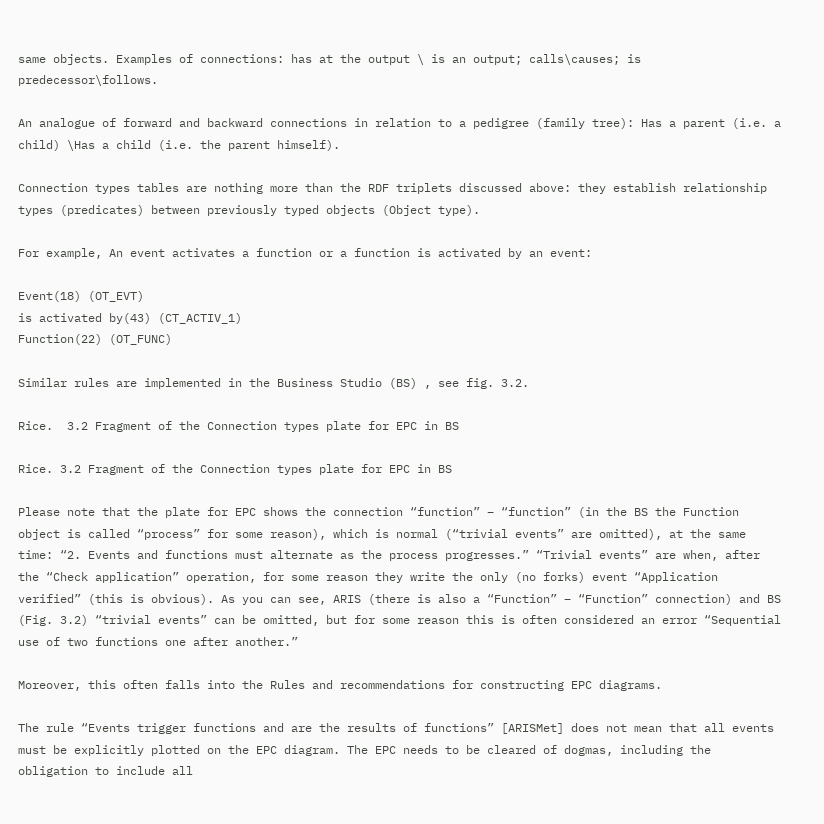same objects. Examples of connections: has at the output \ is an output; calls\causes; is predecessor\follows.

An analogue of forward and backward connections in relation to a pedigree (family tree): Has a parent (i.e. a child) \Has a child (i.e. the parent himself).

Connection types tables are nothing more than the RDF triplets discussed above: they establish relationship types (predicates) between previously typed objects (Object type).

For example, An event activates a function or a function is activated by an event:

Event(18) (OT_EVT)
is activated by(43) (CT_ACTIV_1)
Function(22) (OT_FUNC)

Similar rules are implemented in the Business Studio (BS) , see fig. 3.2.

Rice.  3.2 Fragment of the Connection types plate for EPC in BS

Rice. 3.2 Fragment of the Connection types plate for EPC in BS

Please note that the plate for EPC shows the connection “function” – “function” (in the BS the Function object is called “process” for some reason), which is normal (“trivial events” are omitted), at the same time: “2. Events and functions must alternate as the process progresses.” “Trivial events” are when, after the “Check application” operation, for some reason they write the only (no forks) event “Application verified” (this is obvious). As you can see, ARIS (there is also a “Function” – “Function” connection) and BS (Fig. 3.2) “trivial events” can be omitted, but for some reason this is often considered an error “Sequential use of two functions one after another.”

Moreover, this often falls into the Rules and recommendations for constructing EPC diagrams.

The rule “Events trigger functions and are the results of functions” [ARISMet] does not mean that all events must be explicitly plotted on the EPC diagram. The EPC needs to be cleared of dogmas, including the obligation to include all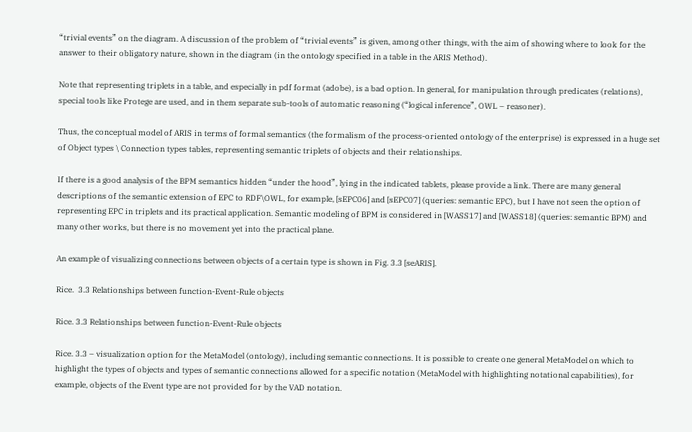“trivial events” on the diagram. A discussion of the problem of “trivial events” is given, among other things, with the aim of showing where to look for the answer to their obligatory nature, shown in the diagram (in the ontology specified in a table in the ARIS Method).

Note that representing triplets in a table, and especially in pdf format (adobe), is a bad option. In general, for manipulation through predicates (relations), special tools like Protege are used, and in them separate sub-tools of automatic reasoning (“logical inference”, OWL – reasoner).

Thus, the conceptual model of ARIS in terms of formal semantics (the formalism of the process-oriented ontology of the enterprise) is expressed in a huge set of Object types \ Connection types tables, representing semantic triplets of objects and their relationships.

If there is a good analysis of the BPM semantics hidden “under the hood”, lying in the indicated tablets, please provide a link. There are many general descriptions of the semantic extension of EPC to RDF\OWL, for example, [sEPC06] and [sEPC07] (queries: semantic EPC), but I have not seen the option of representing EPC in triplets and its practical application. Semantic modeling of BPM is considered in [WASS17] and [WASS18] (queries: semantic BPM) and many other works, but there is no movement yet into the practical plane.

An example of visualizing connections between objects of a certain type is shown in Fig. 3.3 [seARIS].

Rice.  3.3 Relationships between function-Event-Rule objects

Rice. 3.3 Relationships between function-Event-Rule objects

Rice. 3.3 – visualization option for the MetaModel (ontology), including semantic connections. It is possible to create one general MetaModel on which to highlight the types of objects and types of semantic connections allowed for a specific notation (MetaModel with highlighting notational capabilities), for example, objects of the Event type are not provided for by the VAD notation.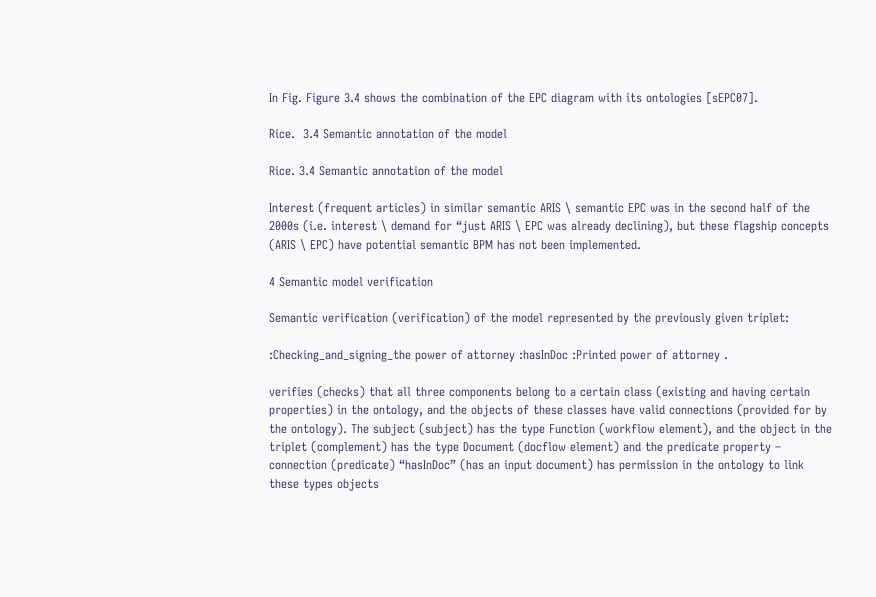In Fig. Figure 3.4 shows the combination of the EPC diagram with its ontologies [sEPC07].

Rice.  3.4 Semantic annotation of the model

Rice. 3.4 Semantic annotation of the model

Interest (frequent articles) in similar semantic ARIS \ semantic EPC was in the second half of the 2000s (i.e. interest \ demand for “just ARIS \ EPC was already declining), but these flagship concepts (ARIS \ EPC) have potential semantic BPM has not been implemented.

4 Semantic model verification

Semantic verification (verification) of the model represented by the previously given triplet:

:Checking_and_signing_the power of attorney :hasInDoc :Printed power of attorney .

verifies (checks) that all three components belong to a certain class (existing and having certain properties) in the ontology, and the objects of these classes have valid connections (provided for by the ontology). The subject (subject) has the type Function (workflow element), and the object in the triplet (complement) has the type Document (docflow element) and the predicate property – connection (predicate) “hasInDoc” (has an input document) has permission in the ontology to link these types objects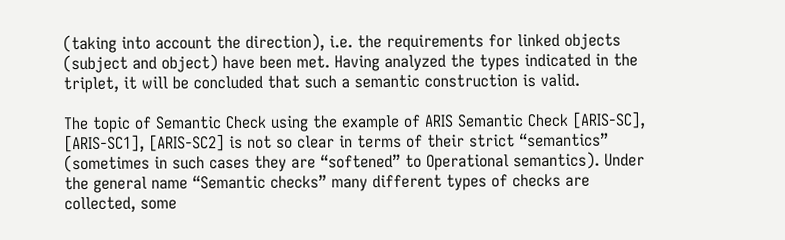(taking into account the direction), i.e. the requirements for linked objects (subject and object) have been met. Having analyzed the types indicated in the triplet, it will be concluded that such a semantic construction is valid.

The topic of Semantic Check using the example of ARIS Semantic Check [ARIS-SC], [ARIS-SC1], [ARIS-SC2] is not so clear in terms of their strict “semantics” (sometimes in such cases they are “softened” to Operational semantics). Under the general name “Semantic checks” many different types of checks are collected, some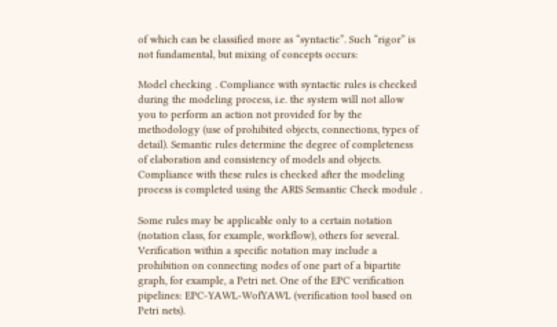of which can be classified more as “syntactic”. Such “rigor” is not fundamental, but mixing of concepts occurs:

Model checking . Compliance with syntactic rules is checked during the modeling process, i.e. the system will not allow you to perform an action not provided for by the methodology (use of prohibited objects, connections, types of detail). Semantic rules determine the degree of completeness of elaboration and consistency of models and objects. Compliance with these rules is checked after the modeling process is completed using the ARIS Semantic Check module .

Some rules may be applicable only to a certain notation (notation class, for example, workflow), others for several. Verification within a specific notation may include a prohibition on connecting nodes of one part of a bipartite graph, for example, a Petri net. One of the EPC verification pipelines: EPC-YAWL-WofYAWL (verification tool based on Petri nets).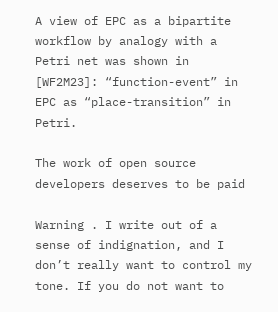A view of EPC as a bipartite workflow by analogy with a Petri net was shown in [WF2M23]: “function-event” in EPC as “place-transition” in Petri.

The work of open source developers deserves to be paid

Warning . I write out of a sense of indignation, and I don’t really want to control my tone. If you do not want to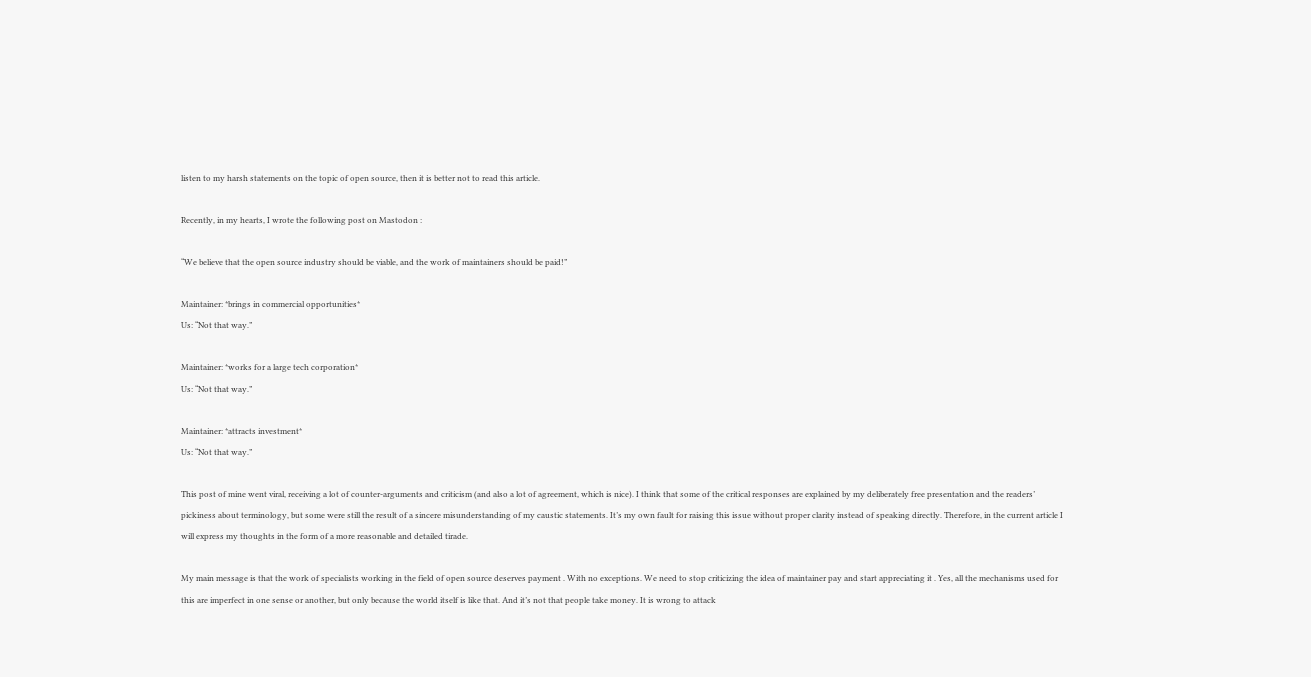listen to my harsh statements on the topic of open source, then it is better not to read this article.

Recently, in my hearts, I wrote the following post on Mastodon :

“We believe that the open source industry should be viable, and the work of maintainers should be paid!”

Maintainer: *brings in commercial opportunities*
Us: “Not that way.”

Maintainer: *works for a large tech corporation*
Us: “Not that way.”

Maintainer: *attracts investment*
Us: “Not that way.”

This post of mine went viral, receiving a lot of counter-arguments and criticism (and also a lot of agreement, which is nice). I think that some of the critical responses are explained by my deliberately free presentation and the readers’ pickiness about terminology, but some were still the result of a sincere misunderstanding of my caustic statements. It’s my own fault for raising this issue without proper clarity instead of speaking directly. Therefore, in the current article I will express my thoughts in the form of a more reasonable and detailed tirade.

My main message is that the work of specialists working in the field of open source deserves payment . With no exceptions. We need to stop criticizing the idea of maintainer pay and start appreciating it . Yes, all the mechanisms used for this are imperfect in one sense or another, but only because the world itself is like that. And it’s not that people take money. It is wrong to attack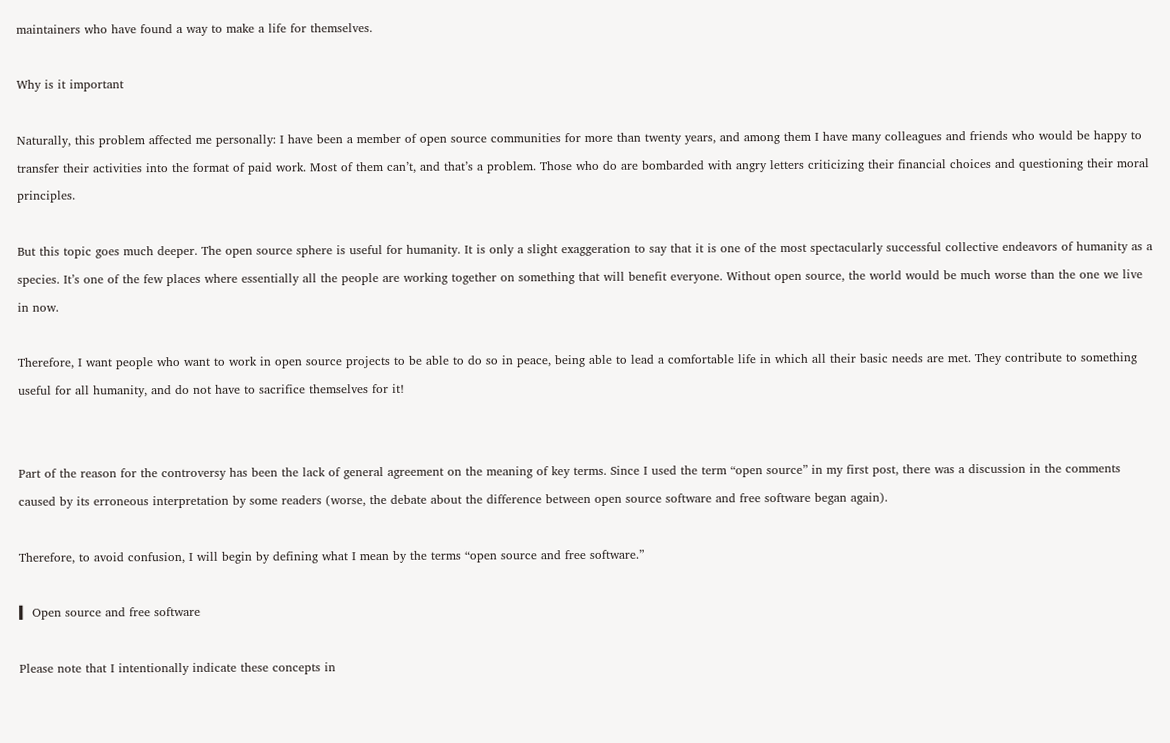maintainers who have found a way to make a life for themselves.

Why is it important

Naturally, this problem affected me personally: I have been a member of open source communities for more than twenty years, and among them I have many colleagues and friends who would be happy to transfer their activities into the format of paid work. Most of them can’t, and that’s a problem. Those who do are bombarded with angry letters criticizing their financial choices and questioning their moral principles.

But this topic goes much deeper. The open source sphere is useful for humanity. It is only a slight exaggeration to say that it is one of the most spectacularly successful collective endeavors of humanity as a species. It’s one of the few places where essentially all the people are working together on something that will benefit everyone. Without open source, the world would be much worse than the one we live in now.

Therefore, I want people who want to work in open source projects to be able to do so in peace, being able to lead a comfortable life in which all their basic needs are met. They contribute to something useful for all humanity, and do not have to sacrifice themselves for it!


Part of the reason for the controversy has been the lack of general agreement on the meaning of key terms. Since I used the term “open source” in my first post, there was a discussion in the comments caused by its erroneous interpretation by some readers (worse, the debate about the difference between open source software and free software began again).

Therefore, to avoid confusion, I will begin by defining what I mean by the terms “open source and free software.”

▍ Open source and free software

Please note that I intentionally indicate these concepts in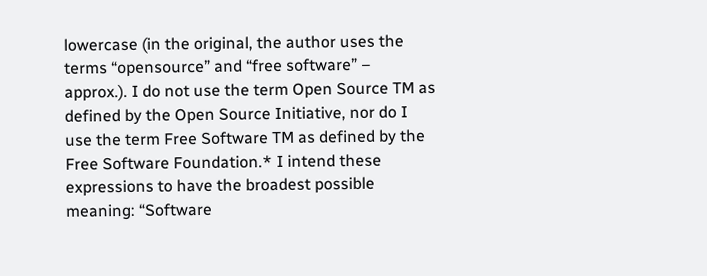lowercase (in the original, the author uses the terms “opensource” and “free software” – approx.). I do not use the term Open Source TM as defined by the Open Source Initiative, nor do I use the term Free Software TM as defined by the Free Software Foundation.* I intend these expressions to have the broadest possible meaning: “Software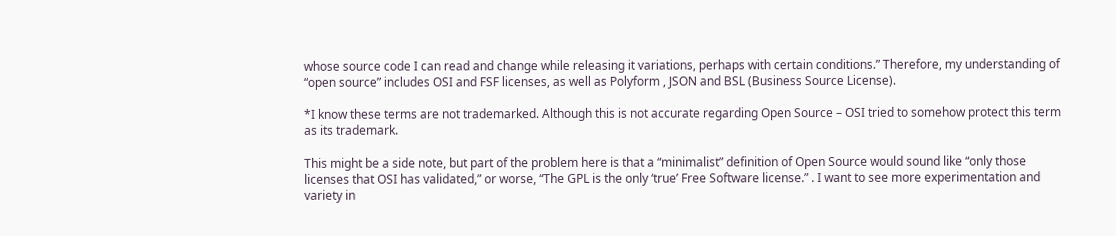whose source code I can read and change while releasing it variations, perhaps with certain conditions.” Therefore, my understanding of “open source” includes OSI and FSF licenses, as well as Polyform , JSON and BSL (Business Source License).

*I know these terms are not trademarked. Although this is not accurate regarding Open Source – OSI tried to somehow protect this term as its trademark.

This might be a side note, but part of the problem here is that a “minimalist” definition of Open Source would sound like “only those licenses that OSI has validated,” or worse, “The GPL is the only ‘true’ Free Software license.” . I want to see more experimentation and variety in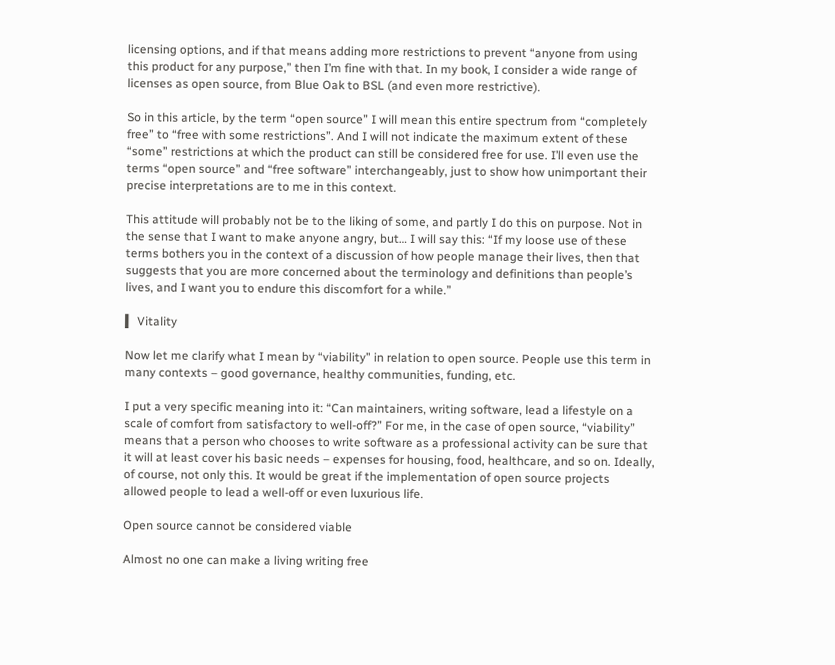licensing options, and if that means adding more restrictions to prevent “anyone from using this product for any purpose,” then I’m fine with that. In my book, I consider a wide range of licenses as open source, from Blue Oak to BSL (and even more restrictive).

So in this article, by the term “open source” I will mean this entire spectrum from “completely free” to “free with some restrictions”. And I will not indicate the maximum extent of these “some” restrictions at which the product can still be considered free for use. I’ll even use the terms “open source” and “free software” interchangeably, just to show how unimportant their precise interpretations are to me in this context.

This attitude will probably not be to the liking of some, and partly I do this on purpose. Not in the sense that I want to make anyone angry, but… I will say this: “If my loose use of these terms bothers you in the context of a discussion of how people manage their lives, then that suggests that you are more concerned about the terminology and definitions than people’s lives, and I want you to endure this discomfort for a while.”

▍ Vitality

Now let me clarify what I mean by “viability” in relation to open source. People use this term in many contexts – good governance, healthy communities, funding, etc.

I put a very specific meaning into it: “Can maintainers, writing software, lead a lifestyle on a scale of comfort from satisfactory to well-off?” For me, in the case of open source, “viability” means that a person who chooses to write software as a professional activity can be sure that it will at least cover his basic needs – expenses for housing, food, healthcare, and so on. Ideally, of course, not only this. It would be great if the implementation of open source projects allowed people to lead a well-off or even luxurious life.

Open source cannot be considered viable

Almost no one can make a living writing free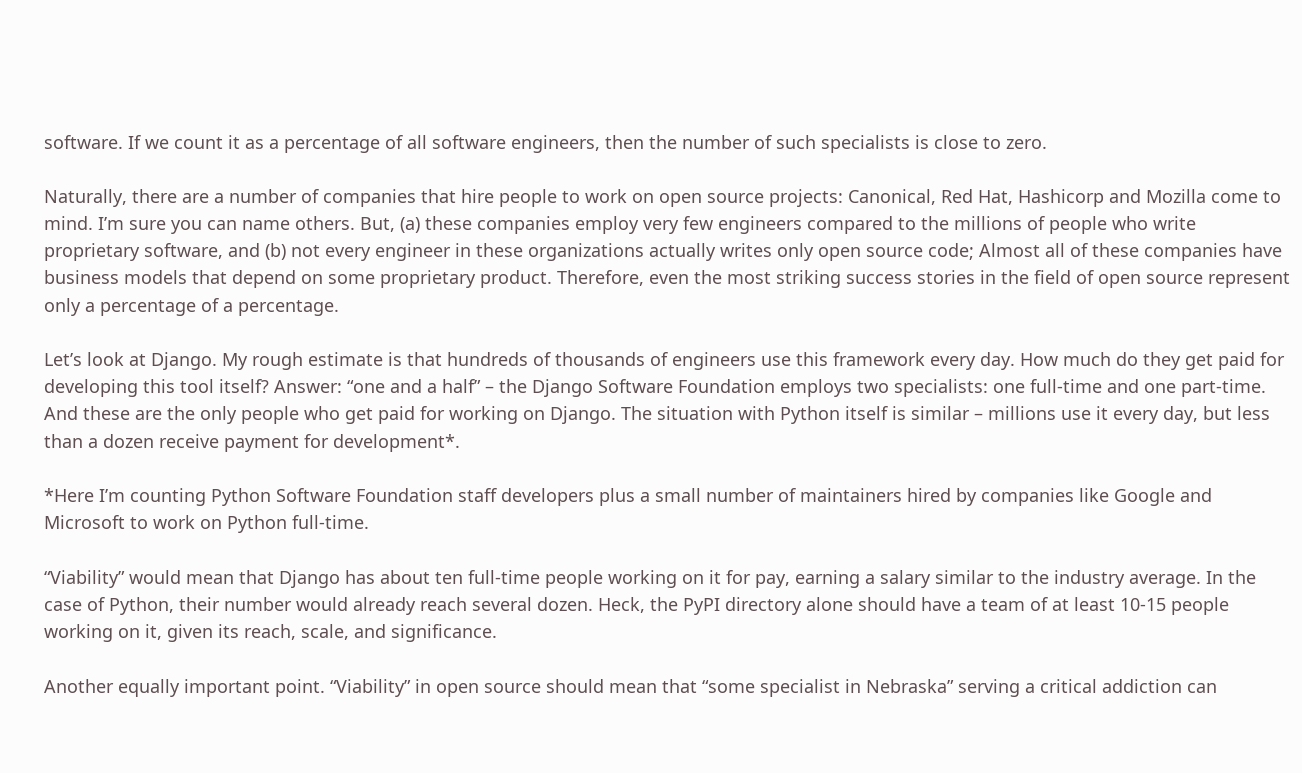software. If we count it as a percentage of all software engineers, then the number of such specialists is close to zero.

Naturally, there are a number of companies that hire people to work on open source projects: Canonical, Red Hat, Hashicorp and Mozilla come to mind. I’m sure you can name others. But, (a) these companies employ very few engineers compared to the millions of people who write proprietary software, and (b) not every engineer in these organizations actually writes only open source code; Almost all of these companies have business models that depend on some proprietary product. Therefore, even the most striking success stories in the field of open source represent only a percentage of a percentage.

Let’s look at Django. My rough estimate is that hundreds of thousands of engineers use this framework every day. How much do they get paid for developing this tool itself? Answer: “one and a half” – the Django Software Foundation employs two specialists: one full-time and one part-time. And these are the only people who get paid for working on Django. The situation with Python itself is similar – millions use it every day, but less than a dozen receive payment for development*.

*Here I’m counting Python Software Foundation staff developers plus a small number of maintainers hired by companies like Google and Microsoft to work on Python full-time.

“Viability” would mean that Django has about ten full-time people working on it for pay, earning a salary similar to the industry average. In the case of Python, their number would already reach several dozen. Heck, the PyPI directory alone should have a team of at least 10-15 people working on it, given its reach, scale, and significance.

Another equally important point. “Viability” in open source should mean that “some specialist in Nebraska” serving a critical addiction can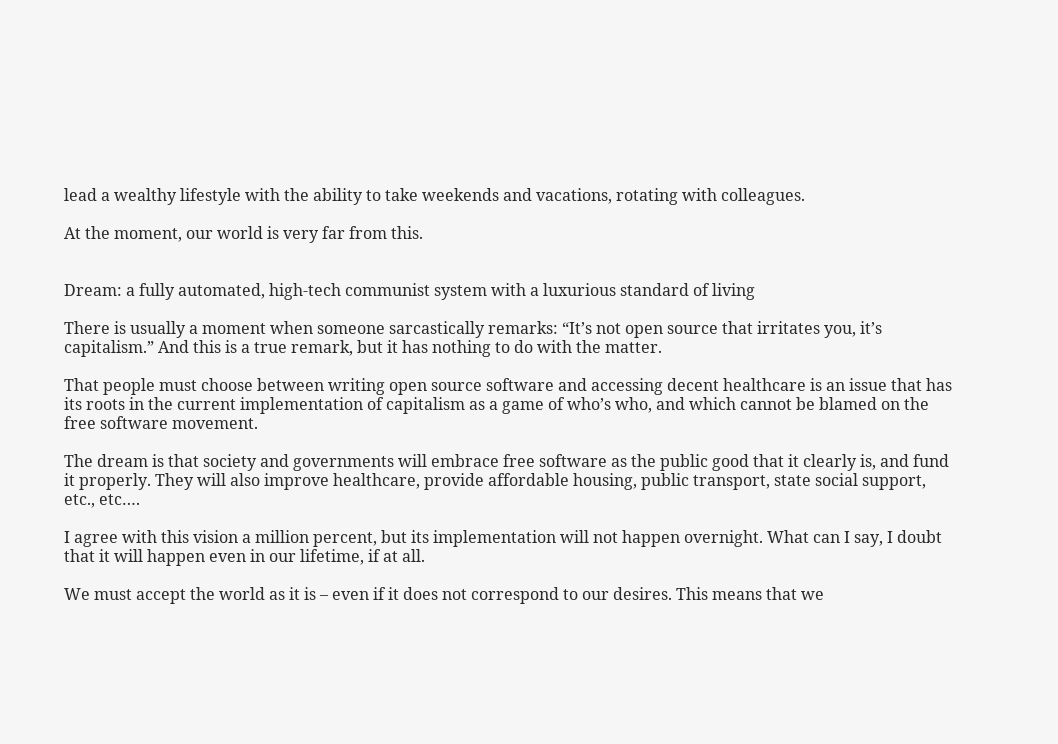lead a wealthy lifestyle with the ability to take weekends and vacations, rotating with colleagues.

At the moment, our world is very far from this.


Dream: a fully automated, high-tech communist system with a luxurious standard of living

There is usually a moment when someone sarcastically remarks: “It’s not open source that irritates you, it’s capitalism.” And this is a true remark, but it has nothing to do with the matter.

That people must choose between writing open source software and accessing decent healthcare is an issue that has its roots in the current implementation of capitalism as a game of who’s who, and which cannot be blamed on the free software movement.

The dream is that society and governments will embrace free software as the public good that it clearly is, and fund it properly. They will also improve healthcare, provide affordable housing, public transport, state social support, etc., etc….

I agree with this vision a million percent, but its implementation will not happen overnight. What can I say, I doubt that it will happen even in our lifetime, if at all.

We must accept the world as it is – even if it does not correspond to our desires. This means that we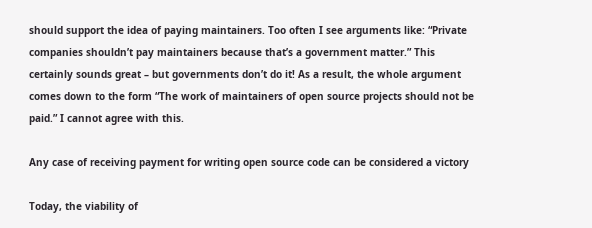should support the idea of paying maintainers. Too often I see arguments like: “Private companies shouldn’t pay maintainers because that’s a government matter.” This certainly sounds great – but governments don’t do it! As a result, the whole argument comes down to the form “The work of maintainers of open source projects should not be paid.” I cannot agree with this.

Any case of receiving payment for writing open source code can be considered a victory

Today, the viability of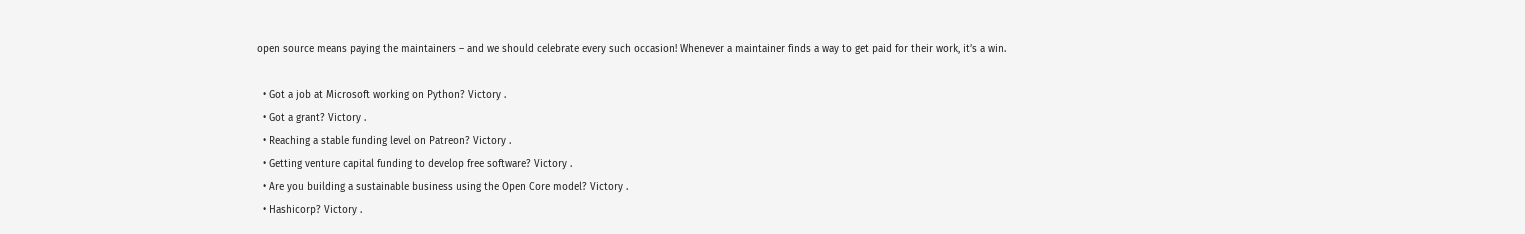open source means paying the maintainers – and we should celebrate every such occasion! Whenever a maintainer finds a way to get paid for their work, it’s a win.

  • Got a job at Microsoft working on Python? Victory .
  • Got a grant? Victory .
  • Reaching a stable funding level on Patreon? Victory .
  • Getting venture capital funding to develop free software? Victory .
  • Are you building a sustainable business using the Open Core model? Victory .
  • Hashicorp? Victory .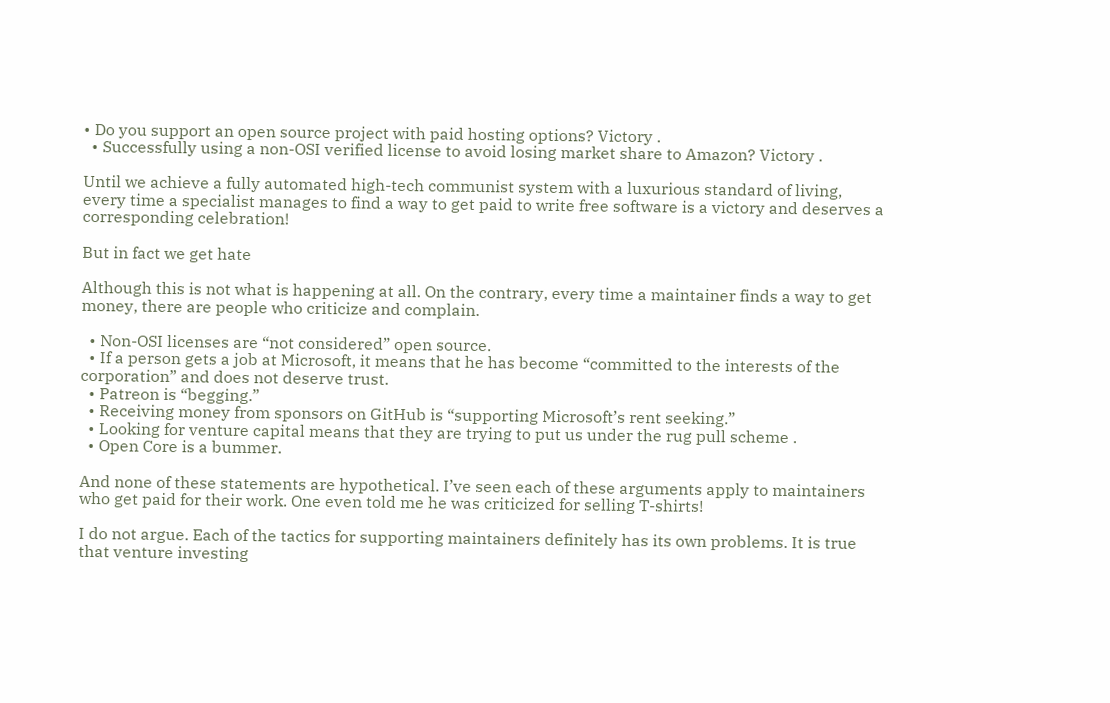• Do you support an open source project with paid hosting options? Victory .
  • Successfully using a non-OSI verified license to avoid losing market share to Amazon? Victory .

Until we achieve a fully automated high-tech communist system with a luxurious standard of living, every time a specialist manages to find a way to get paid to write free software is a victory and deserves a corresponding celebration!

But in fact we get hate

Although this is not what is happening at all. On the contrary, every time a maintainer finds a way to get money, there are people who criticize and complain.

  • Non-OSI licenses are “not considered” open source.
  • If a person gets a job at Microsoft, it means that he has become “committed to the interests of the corporation” and does not deserve trust.
  • Patreon is “begging.”
  • Receiving money from sponsors on GitHub is “supporting Microsoft’s rent seeking.”
  • Looking for venture capital means that they are trying to put us under the rug pull scheme .
  • Open Core is a bummer.

And none of these statements are hypothetical. I’ve seen each of these arguments apply to maintainers who get paid for their work. One even told me he was criticized for selling T-shirts!

I do not argue. Each of the tactics for supporting maintainers definitely has its own problems. It is true that venture investing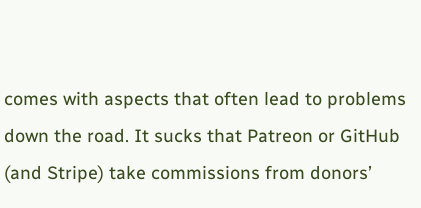comes with aspects that often lead to problems down the road. It sucks that Patreon or GitHub (and Stripe) take commissions from donors’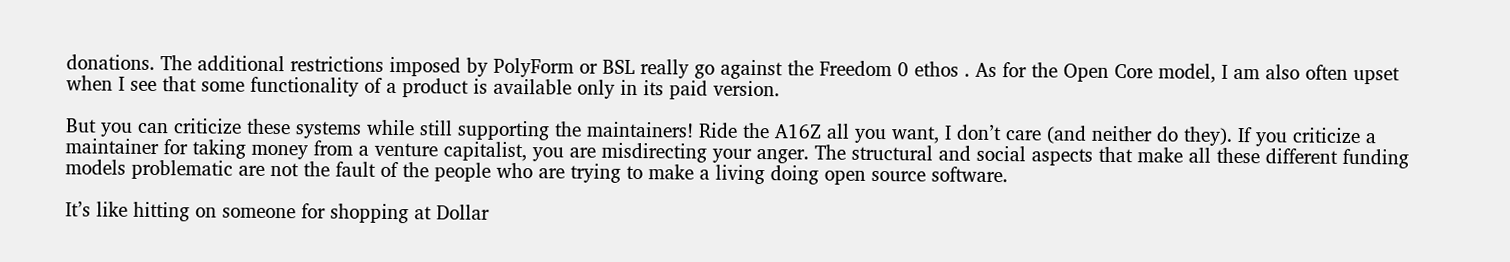donations. The additional restrictions imposed by PolyForm or BSL really go against the Freedom 0 ethos . As for the Open Core model, I am also often upset when I see that some functionality of a product is available only in its paid version.

But you can criticize these systems while still supporting the maintainers! Ride the A16Z all you want, I don’t care (and neither do they). If you criticize a maintainer for taking money from a venture capitalist, you are misdirecting your anger. The structural and social aspects that make all these different funding models problematic are not the fault of the people who are trying to make a living doing open source software.

It’s like hitting on someone for shopping at Dollar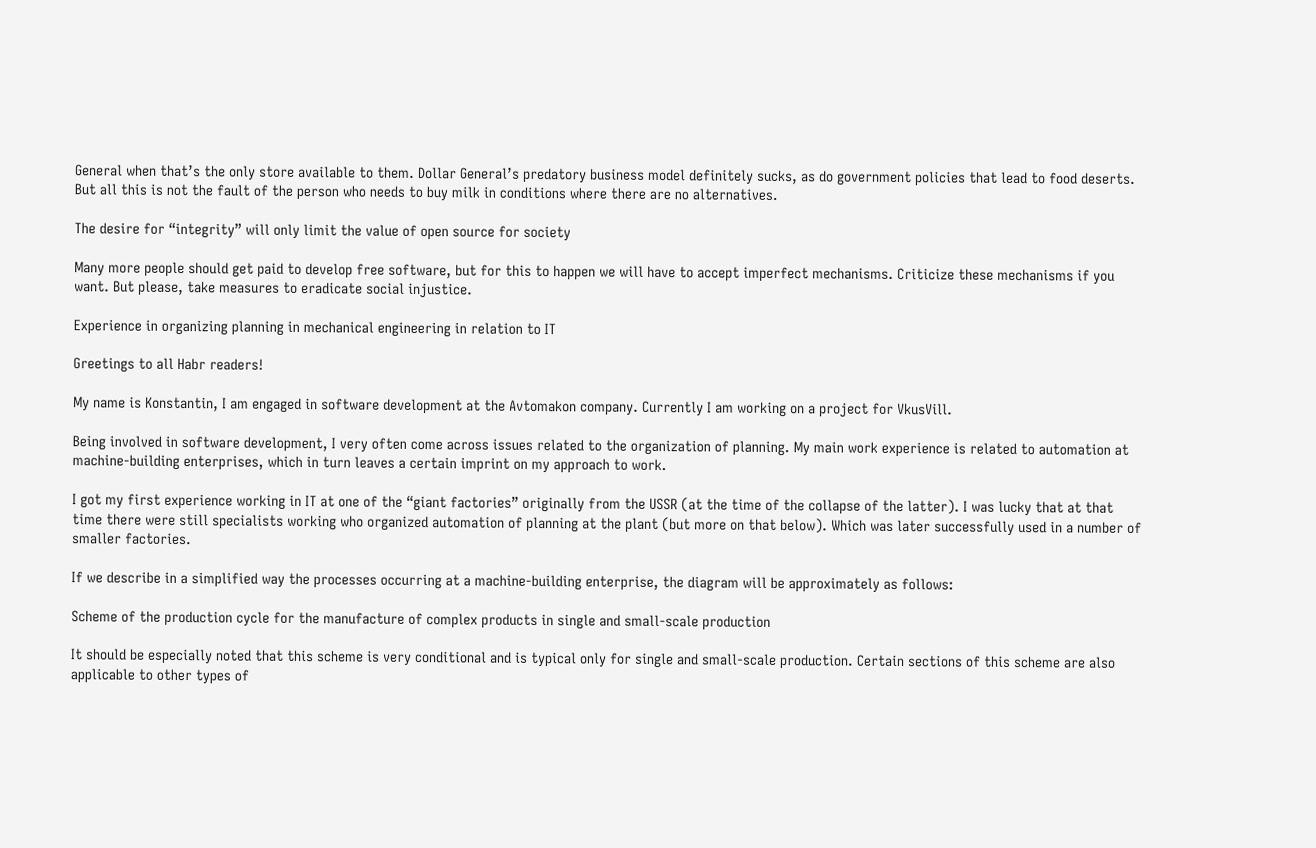General when that’s the only store available to them. Dollar General’s predatory business model definitely sucks, as do government policies that lead to food deserts. But all this is not the fault of the person who needs to buy milk in conditions where there are no alternatives.

The desire for “integrity” will only limit the value of open source for society

Many more people should get paid to develop free software, but for this to happen we will have to accept imperfect mechanisms. Criticize these mechanisms if you want. But please, take measures to eradicate social injustice.

Experience in organizing planning in mechanical engineering in relation to IT

Greetings to all Habr readers!

My name is Konstantin, I am engaged in software development at the Avtomakon company. Currently I am working on a project for VkusVill.

Being involved in software development, I very often come across issues related to the organization of planning. My main work experience is related to automation at machine-building enterprises, which in turn leaves a certain imprint on my approach to work.

I got my first experience working in IT at one of the “giant factories” originally from the USSR (at the time of the collapse of the latter). I was lucky that at that time there were still specialists working who organized automation of planning at the plant (but more on that below). Which was later successfully used in a number of smaller factories.

If we describe in a simplified way the processes occurring at a machine-building enterprise, the diagram will be approximately as follows:

Scheme of the production cycle for the manufacture of complex products in single and small-scale production

It should be especially noted that this scheme is very conditional and is typical only for single and small-scale production. Certain sections of this scheme are also applicable to other types of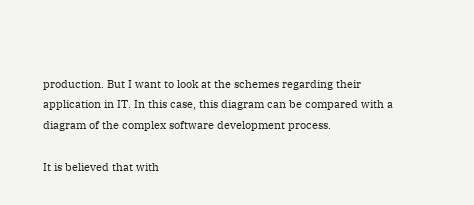production. But I want to look at the schemes regarding their application in IT. In this case, this diagram can be compared with a diagram of the complex software development process.

It is believed that with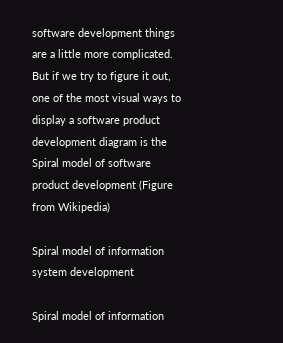software development things are a little more complicated. But if we try to figure it out, one of the most visual ways to display a software product development diagram is the Spiral model of software product development (Figure from Wikipedia)

Spiral model of information system development

Spiral model of information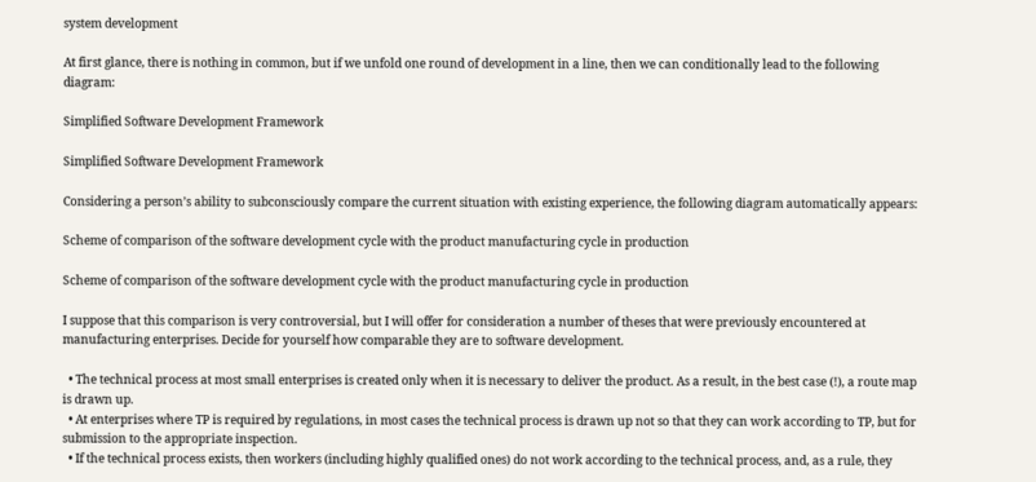system development

At first glance, there is nothing in common, but if we unfold one round of development in a line, then we can conditionally lead to the following diagram:

Simplified Software Development Framework

Simplified Software Development Framework

Considering a person’s ability to subconsciously compare the current situation with existing experience, the following diagram automatically appears:

Scheme of comparison of the software development cycle with the product manufacturing cycle in production

Scheme of comparison of the software development cycle with the product manufacturing cycle in production

I suppose that this comparison is very controversial, but I will offer for consideration a number of theses that were previously encountered at manufacturing enterprises. Decide for yourself how comparable they are to software development.

  • The technical process at most small enterprises is created only when it is necessary to deliver the product. As a result, in the best case (!), a route map is drawn up.
  • At enterprises where TP is required by regulations, in most cases the technical process is drawn up not so that they can work according to TP, but for submission to the appropriate inspection.
  • If the technical process exists, then workers (including highly qualified ones) do not work according to the technical process, and, as a rule, they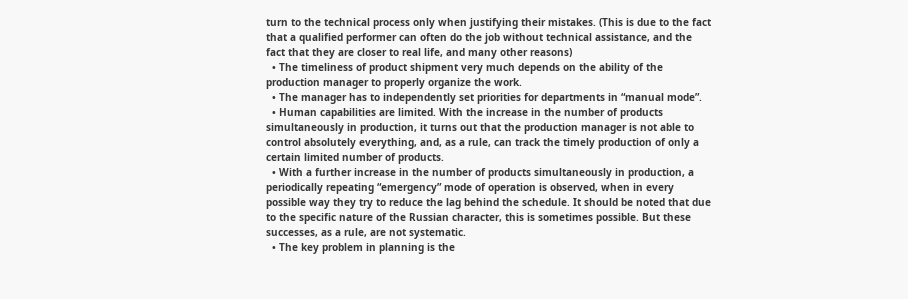turn to the technical process only when justifying their mistakes. (This is due to the fact that a qualified performer can often do the job without technical assistance, and the fact that they are closer to real life, and many other reasons)
  • The timeliness of product shipment very much depends on the ability of the production manager to properly organize the work.
  • The manager has to independently set priorities for departments in “manual mode”.
  • Human capabilities are limited. With the increase in the number of products simultaneously in production, it turns out that the production manager is not able to control absolutely everything, and, as a rule, can track the timely production of only a certain limited number of products.
  • With a further increase in the number of products simultaneously in production, a periodically repeating “emergency” mode of operation is observed, when in every possible way they try to reduce the lag behind the schedule. It should be noted that due to the specific nature of the Russian character, this is sometimes possible. But these successes, as a rule, are not systematic.
  • The key problem in planning is the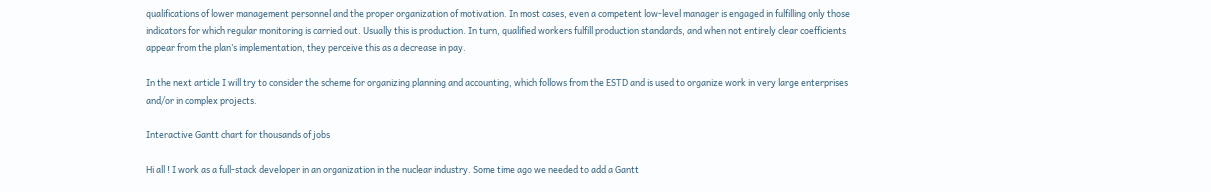qualifications of lower management personnel and the proper organization of motivation. In most cases, even a competent low-level manager is engaged in fulfilling only those indicators for which regular monitoring is carried out. Usually this is production. In turn, qualified workers fulfill production standards, and when not entirely clear coefficients appear from the plan’s implementation, they perceive this as a decrease in pay.

In the next article I will try to consider the scheme for organizing planning and accounting, which follows from the ESTD and is used to organize work in very large enterprises and/or in complex projects.

Interactive Gantt chart for thousands of jobs

Hi all ! I work as a full-stack developer in an organization in the nuclear industry. Some time ago we needed to add a Gantt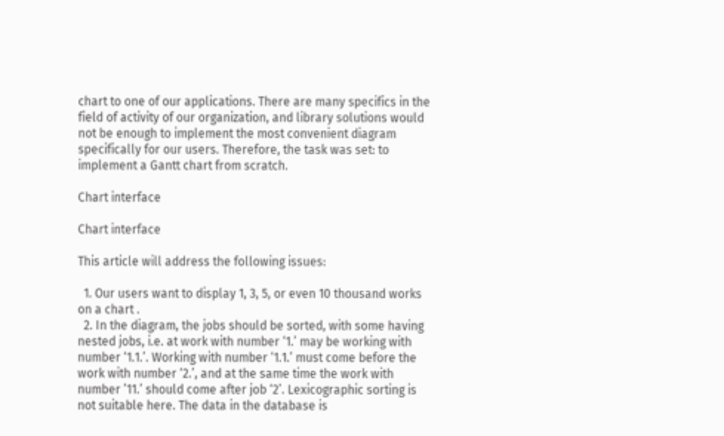chart to one of our applications. There are many specifics in the field of activity of our organization, and library solutions would not be enough to implement the most convenient diagram specifically for our users. Therefore, the task was set: to implement a Gantt chart from scratch.

Chart interface

Chart interface

This article will address the following issues:

  1. Our users want to display 1, 3, 5, or even 10 thousand works on a chart .
  2. In the diagram, the jobs should be sorted, with some having nested jobs, i.e. at work with number ‘1.’ may be working with number ‘1.1.’. Working with number ‘1.1.’ must come before the work with number ‘2.’, and at the same time the work with number ’11.’ should come after job ‘2’. Lexicographic sorting is not suitable here. The data in the database is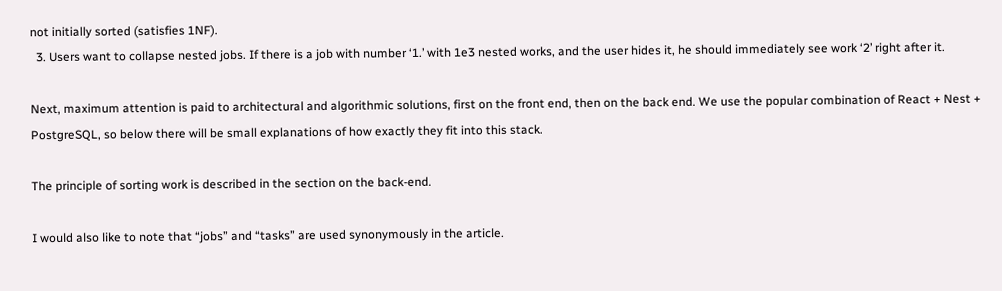not initially sorted (satisfies 1NF).
  3. Users want to collapse nested jobs. If there is a job with number ‘1.’ with 1e3 nested works, and the user hides it, he should immediately see work ‘2’ right after it.

Next, maximum attention is paid to architectural and algorithmic solutions, first on the front end, then on the back end. We use the popular combination of React + Nest + PostgreSQL, so below there will be small explanations of how exactly they fit into this stack.

The principle of sorting work is described in the section on the back-end.

I would also like to note that “jobs” and “tasks” are used synonymously in the article.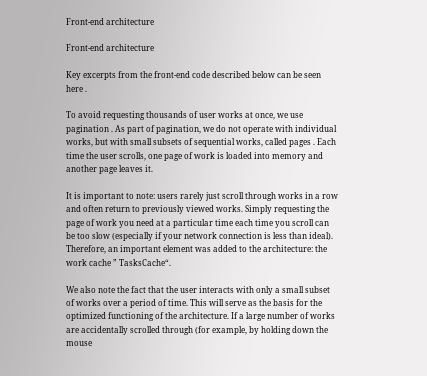Front-end architecture

Front-end architecture

Key excerpts from the front-end code described below can be seen here .

To avoid requesting thousands of user works at once, we use pagination . As part of pagination, we do not operate with individual works, but with small subsets of sequential works, called pages . Each time the user scrolls, one page of work is loaded into memory and another page leaves it.

It is important to note: users rarely just scroll through works in a row and often return to previously viewed works. Simply requesting the page of work you need at a particular time each time you scroll can be too slow (especially if your network connection is less than ideal). Therefore, an important element was added to the architecture: the work cache ” TasksCache“.

We also note the fact that the user interacts with only a small subset of works over a period of time. This will serve as the basis for the optimized functioning of the architecture. If a large number of works are accidentally scrolled through (for example, by holding down the mouse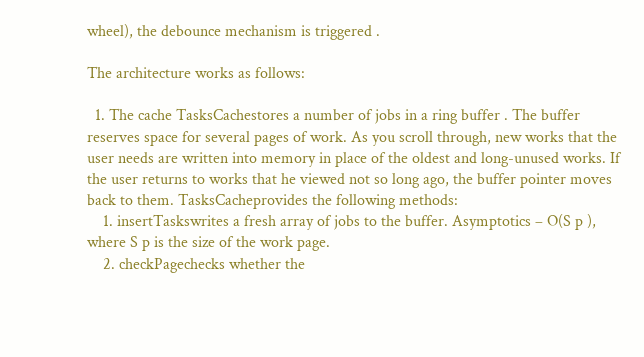wheel), the debounce mechanism is triggered .

The architecture works as follows:

  1. The cache TasksCachestores a number of jobs in a ring buffer . The buffer reserves space for several pages of work. As you scroll through, new works that the user needs are written into memory in place of the oldest and long-unused works. If the user returns to works that he viewed not so long ago, the buffer pointer moves back to them. TasksCacheprovides the following methods:
    1. insertTaskswrites a fresh array of jobs to the buffer. Asymptotics – O(S p ), where S p is the size of the work page.
    2. checkPagechecks whether the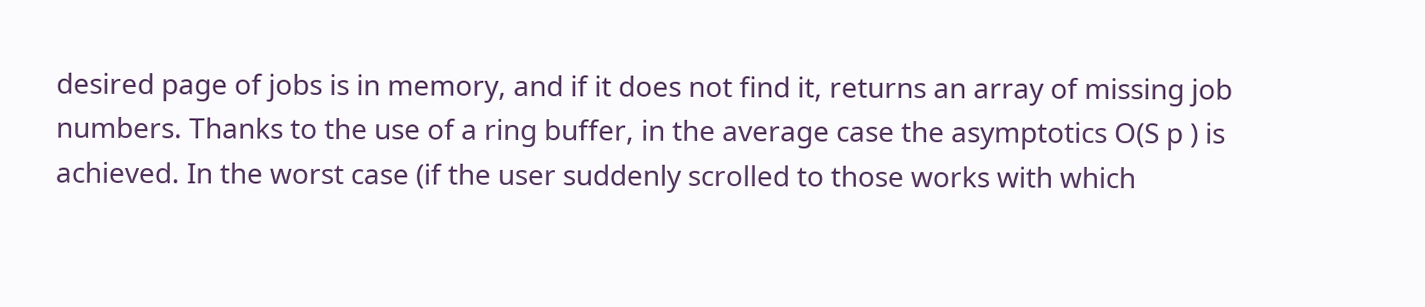desired page of jobs is in memory, and if it does not find it, returns an array of missing job numbers. Thanks to the use of a ring buffer, in the average case the asymptotics O(S p ) is achieved. In the worst case (if the user suddenly scrolled to those works with which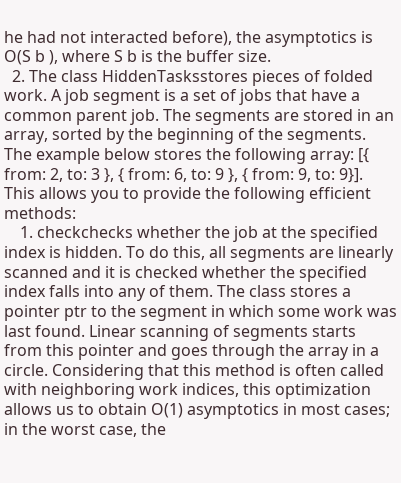he had not interacted before), the asymptotics is O(S b ), where S b is the buffer size.
  2. The class HiddenTasksstores pieces of folded work. A job segment is a set of jobs that have a common parent job. The segments are stored in an array, sorted by the beginning of the segments. The example below stores the following array: [{ from: 2, to: 3 }, { from: 6, to: 9 }, { from: 9, to: 9}]. This allows you to provide the following efficient methods:
    1. checkchecks whether the job at the specified index is hidden. To do this, all segments are linearly scanned and it is checked whether the specified index falls into any of them. The class stores a pointer ptr to the segment in which some work was last found. Linear scanning of segments starts from this pointer and goes through the array in a circle. Considering that this method is often called with neighboring work indices, this optimization allows us to obtain O(1) asymptotics in most cases; in the worst case, the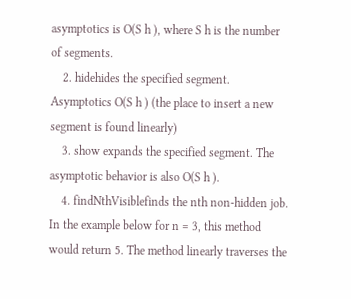asymptotics is O(S h ), where S h is the number of segments.
    2. hidehides the specified segment. Asymptotics O(S h ) (the place to insert a new segment is found linearly)
    3. show expands the specified segment. The asymptotic behavior is also O(S h ).
    4. findNthVisiblefinds the nth non-hidden job. In the example below for n = 3, this method would return 5. The method linearly traverses the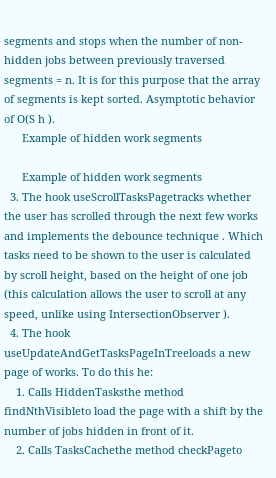segments and stops when the number of non-hidden jobs between previously traversed segments = n. It is for this purpose that the array of segments is kept sorted. Asymptotic behavior of O(S h ).
      Example of hidden work segments

      Example of hidden work segments
  3. The hook useScrollTasksPagetracks whether the user has scrolled through the next few works and implements the debounce technique . Which tasks need to be shown to the user is calculated by scroll height, based on the height of one job (this calculation allows the user to scroll at any speed, unlike using IntersectionObserver ).
  4. The hook useUpdateAndGetTasksPageInTreeloads a new page of works. To do this he:
    1. Calls HiddenTasksthe method findNthVisibleto load the page with a shift by the number of jobs hidden in front of it.
    2. Calls TasksCachethe method checkPageto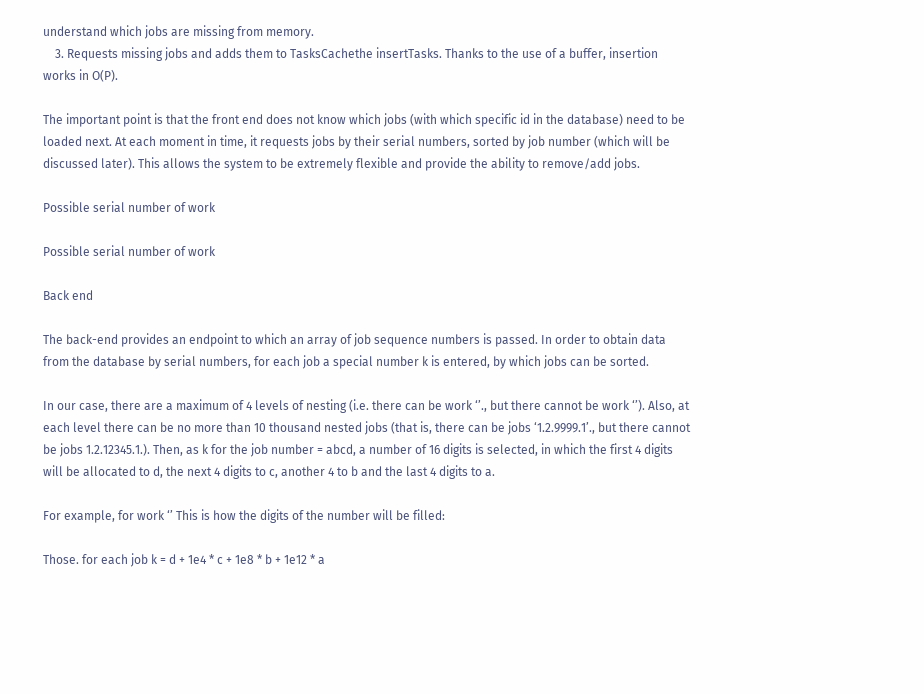understand which jobs are missing from memory.
    3. Requests missing jobs and adds them to TasksCachethe insertTasks. Thanks to the use of a buffer, insertion works in O(P).

The important point is that the front end does not know which jobs (with which specific id in the database) need to be loaded next. At each moment in time, it requests jobs by their serial numbers, sorted by job number (which will be discussed later). This allows the system to be extremely flexible and provide the ability to remove/add jobs.

Possible serial number of work

Possible serial number of work

Back end

The back-end provides an endpoint to which an array of job sequence numbers is passed. In order to obtain data from the database by serial numbers, for each job a special number k is entered, by which jobs can be sorted.

In our case, there are a maximum of 4 levels of nesting (i.e. there can be work ‘’., but there cannot be work ‘’). Also, at each level there can be no more than 10 thousand nested jobs (that is, there can be jobs ‘1.2.9999.1’., but there cannot be jobs 1.2.12345.1.). Then, as k for the job number = abcd, a number of 16 digits is selected, in which the first 4 digits will be allocated to d, the next 4 digits to c, another 4 to b and the last 4 digits to a.

For example, for work ‘’ This is how the digits of the number will be filled:

Those. for each job k = d + 1e4 * c + 1e8 * b + 1e12 * a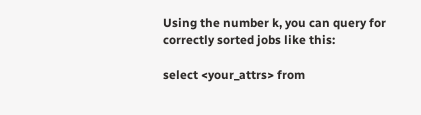Using the number k, you can query for correctly sorted jobs like this:

select <your_attrs> from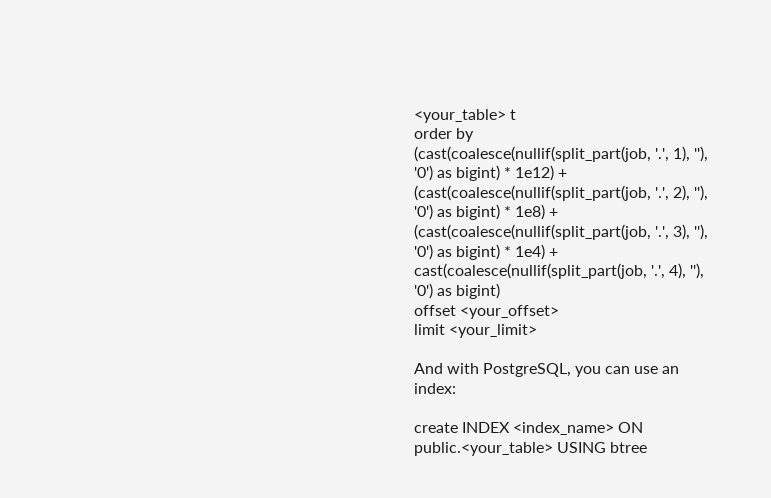<your_table> t
order by
(cast(coalesce(nullif(split_part(job, '.', 1), ''), '0') as bigint) * 1e12) +
(cast(coalesce(nullif(split_part(job, '.', 2), ''), '0') as bigint) * 1e8) +
(cast(coalesce(nullif(split_part(job, '.', 3), ''), '0') as bigint) * 1e4) +
cast(coalesce(nullif(split_part(job, '.', 4), ''), '0') as bigint)
offset <your_offset>
limit <your_limit>

And with PostgreSQL, you can use an index:

create INDEX <index_name> ON public.<your_table> USING btree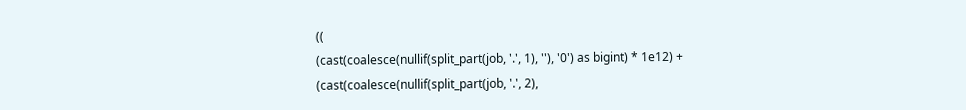((
(cast(coalesce(nullif(split_part(job, '.', 1), ''), '0') as bigint) * 1e12) +
(cast(coalesce(nullif(split_part(job, '.', 2),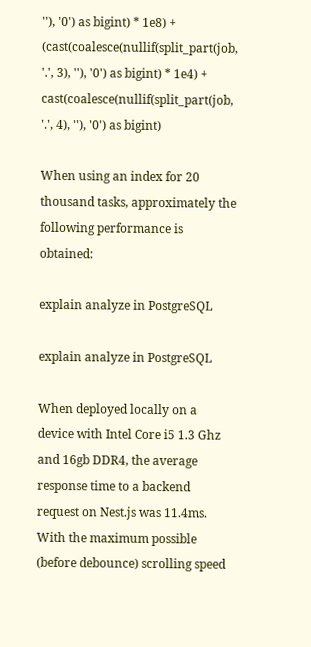''), '0') as bigint) * 1e8) +
(cast(coalesce(nullif(split_part(job, '.', 3), ''), '0') as bigint) * 1e4) +
cast(coalesce(nullif(split_part(job, '.', 4), ''), '0') as bigint)

When using an index for 20 thousand tasks, approximately the following performance is obtained:

explain analyze in PostgreSQL

explain analyze in PostgreSQL

When deployed locally on a device with Intel Core i5 1.3 Ghz and 16gb DDR4, the average response time to a backend request on Nest.js was 11.4ms. With the maximum possible (before debounce) scrolling speed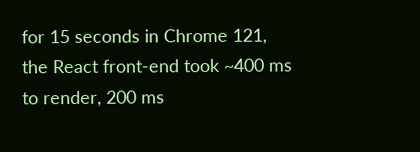for 15 seconds in Chrome 121, the React front-end took ~400 ms to render, 200 ms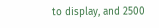to display, and 2500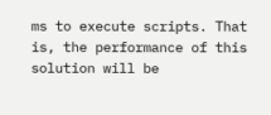ms to execute scripts. That is, the performance of this solution will be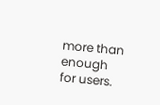more than enough for users.